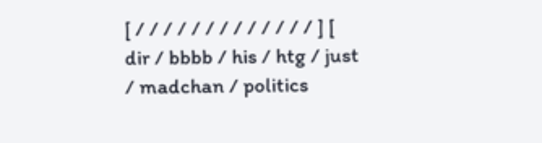[ / / / / / / / / / / / / / ] [ dir / bbbb / his / htg / just / madchan / politics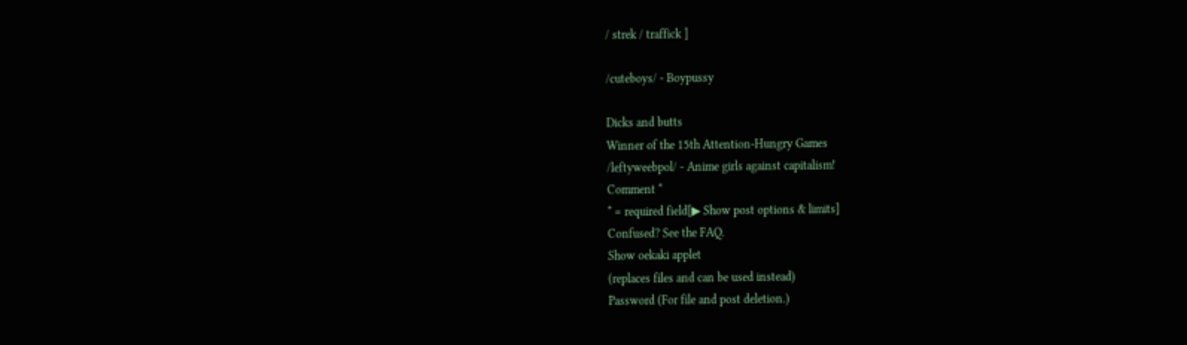/ strek / traffick ]

/cuteboys/ - Boypussy

Dicks and butts
Winner of the 15th Attention-Hungry Games
/leftyweebpol/ - Anime girls against capitalism!
Comment *
* = required field[▶ Show post options & limits]
Confused? See the FAQ.
Show oekaki applet
(replaces files and can be used instead)
Password (For file and post deletion.)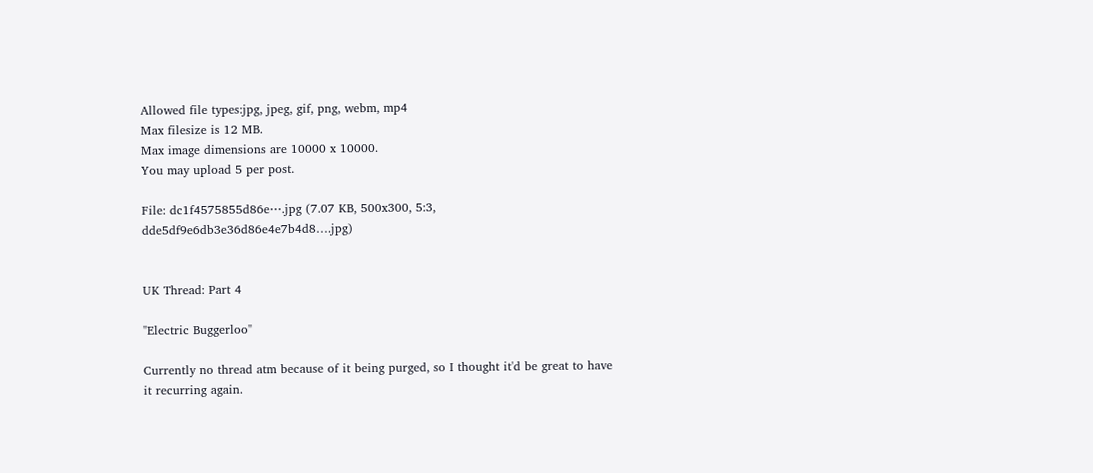Allowed file types:jpg, jpeg, gif, png, webm, mp4
Max filesize is 12 MB.
Max image dimensions are 10000 x 10000.
You may upload 5 per post.

File: dc1f4575855d86e⋯.jpg (7.07 KB, 500x300, 5:3, dde5df9e6db3e36d86e4e7b4d8….jpg)


UK Thread: Part 4

"Electric Buggerloo"

Currently no thread atm because of it being purged, so I thought it'd be great to have it recurring again.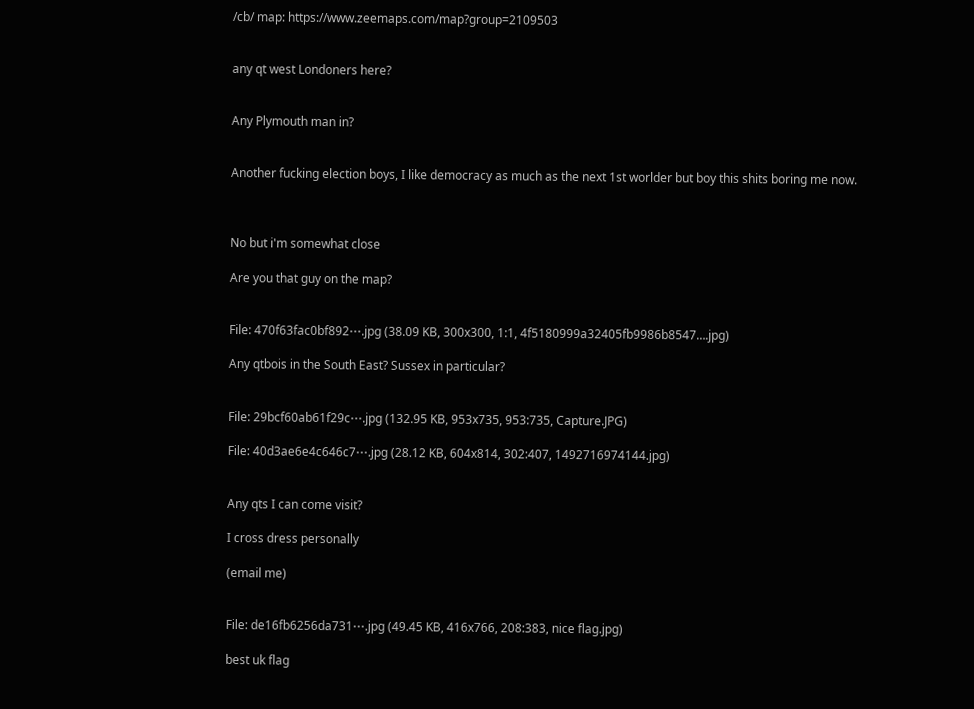/cb/ map: https://www.zeemaps.com/map?group=2109503


any qt west Londoners here?


Any Plymouth man in?


Another fucking election boys, I like democracy as much as the next 1st worlder but boy this shits boring me now.



No but i'm somewhat close

Are you that guy on the map?


File: 470f63fac0bf892⋯.jpg (38.09 KB, 300x300, 1:1, 4f5180999a32405fb9986b8547….jpg)

Any qtbois in the South East? Sussex in particular?


File: 29bcf60ab61f29c⋯.jpg (132.95 KB, 953x735, 953:735, Capture.JPG)

File: 40d3ae6e4c646c7⋯.jpg (28.12 KB, 604x814, 302:407, 1492716974144.jpg)


Any qts I can come visit?

I cross dress personally

(email me)


File: de16fb6256da731⋯.jpg (49.45 KB, 416x766, 208:383, nice flag.jpg)

best uk flag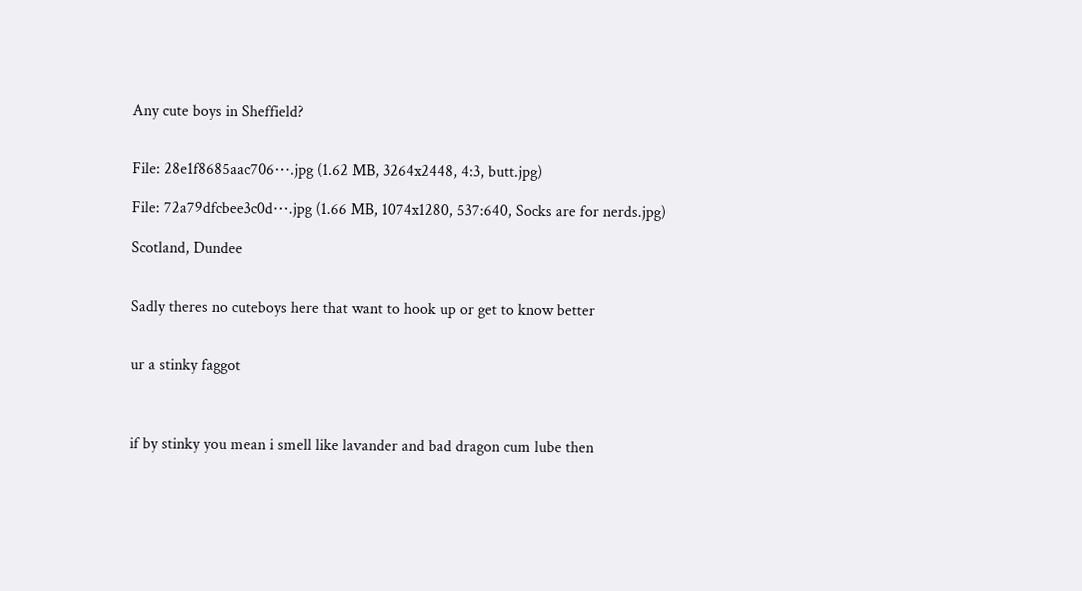Any cute boys in Sheffield?


File: 28e1f8685aac706⋯.jpg (1.62 MB, 3264x2448, 4:3, butt.jpg)

File: 72a79dfcbee3c0d⋯.jpg (1.66 MB, 1074x1280, 537:640, Socks are for nerds.jpg)

Scotland, Dundee


Sadly theres no cuteboys here that want to hook up or get to know better


ur a stinky faggot



if by stinky you mean i smell like lavander and bad dragon cum lube then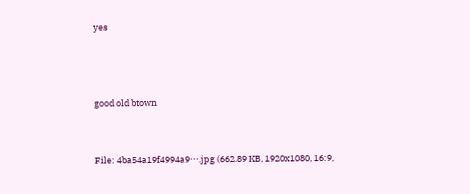yes



good old btown


File: 4ba54a19f4994a9⋯.jpg (662.89 KB, 1920x1080, 16:9,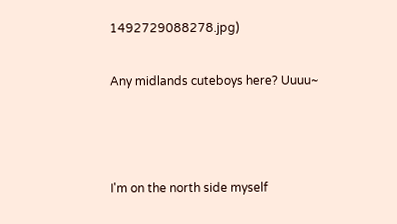1492729088278.jpg)

Any midlands cuteboys here? Uuuu~



I'm on the north side myself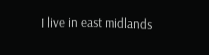I live in east midlands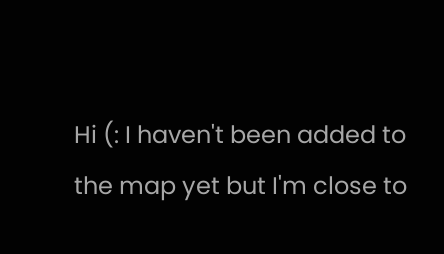Hi (: I haven't been added to the map yet but I'm close to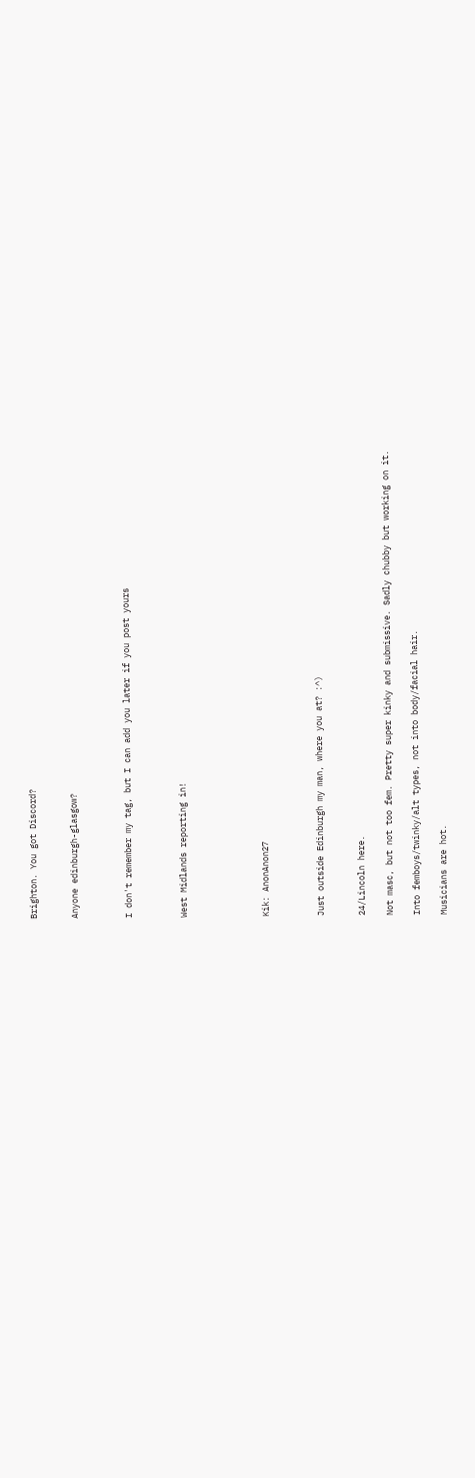Brighton. You got Discord?


Anyone edinburgh-glasgow?



I don't remember my tag, but I can add you later if you post yours



West Midlands reporting in!





Kik: AnonAnon27



Just outside Edinburgh my man, where you at? :^)


24/Lincoln here.

Not masc, but not too fem. Pretty super kinky and submissive. Sadly chubby but working on it.

Into femboys/twinky/alt types, not into body/facial hair.

Musicians are hot.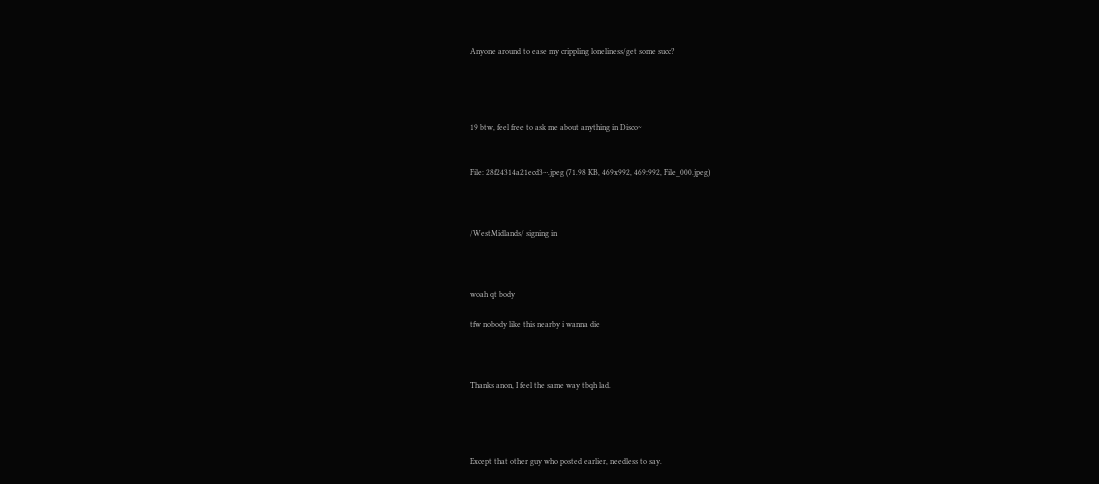Anyone around to ease my crippling loneliness/get some succ?




19 btw, feel free to ask me about anything in Disco~


File: 28f24314a21ecd3⋯.jpeg (71.98 KB, 469x992, 469:992, File_000.jpeg)



/WestMidlands/ signing in



woah qt body

tfw nobody like this nearby i wanna die



Thanks anon, I feel the same way tbqh lad.




Except that other guy who posted earlier, needless to say.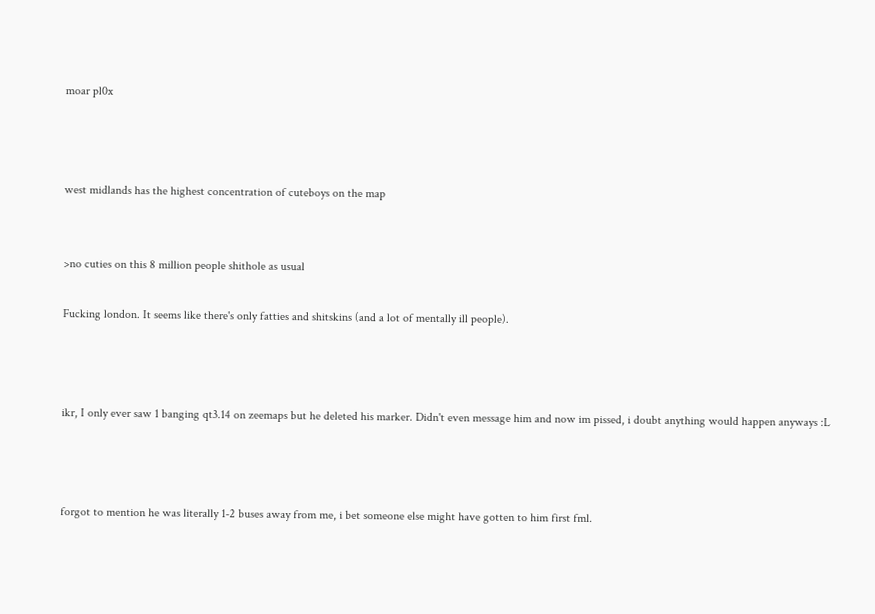moar pl0x



west midlands has the highest concentration of cuteboys on the map


>no cuties on this 8 million people shithole as usual

Fucking london. It seems like there's only fatties and shitskins (and a lot of mentally ill people).



ikr, I only ever saw 1 banging qt3.14 on zeemaps but he deleted his marker. Didn't even message him and now im pissed, i doubt anything would happen anyways :L



forgot to mention he was literally 1-2 buses away from me, i bet someone else might have gotten to him first fml.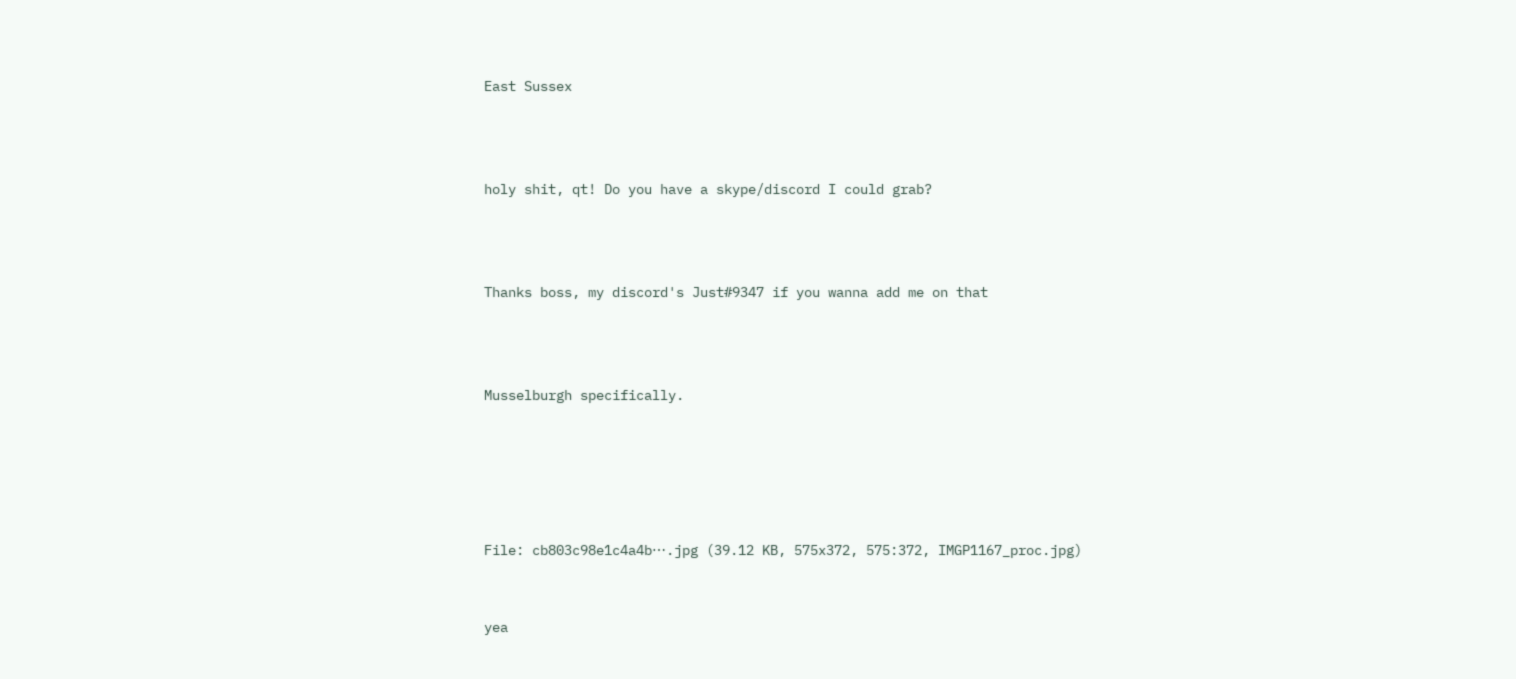East Sussex



holy shit, qt! Do you have a skype/discord I could grab?



Thanks boss, my discord's Just#9347 if you wanna add me on that



Musselburgh specifically.





File: cb803c98e1c4a4b⋯.jpg (39.12 KB, 575x372, 575:372, IMGP1167_proc.jpg)


yea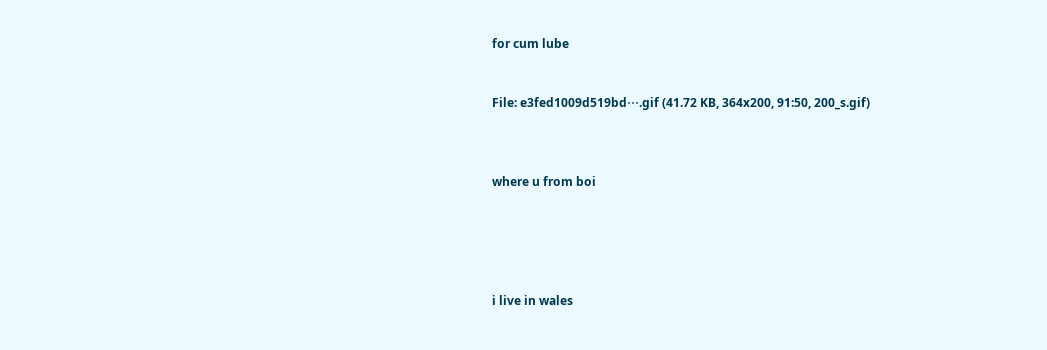for cum lube


File: e3fed1009d519bd⋯.gif (41.72 KB, 364x200, 91:50, 200_s.gif)



where u from boi





i live in wales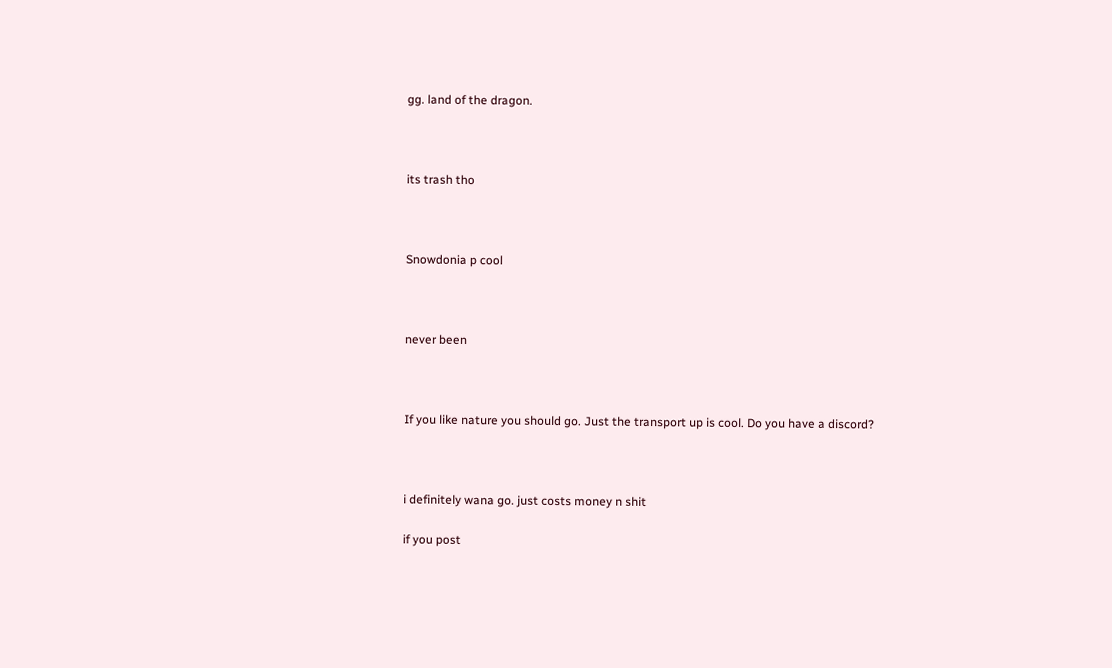gg. land of the dragon.



its trash tho



Snowdonia p cool



never been



If you like nature you should go. Just the transport up is cool. Do you have a discord?



i definitely wana go. just costs money n shit

if you post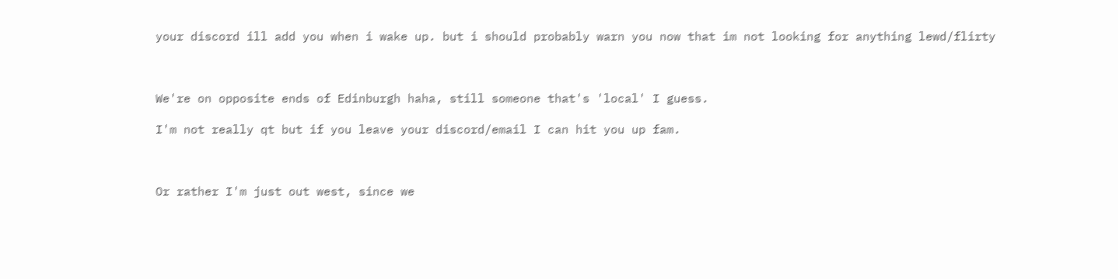your discord ill add you when i wake up. but i should probably warn you now that im not looking for anything lewd/flirty



We're on opposite ends of Edinburgh haha, still someone that's 'local' I guess.

I'm not really qt but if you leave your discord/email I can hit you up fam.



Or rather I'm just out west, since we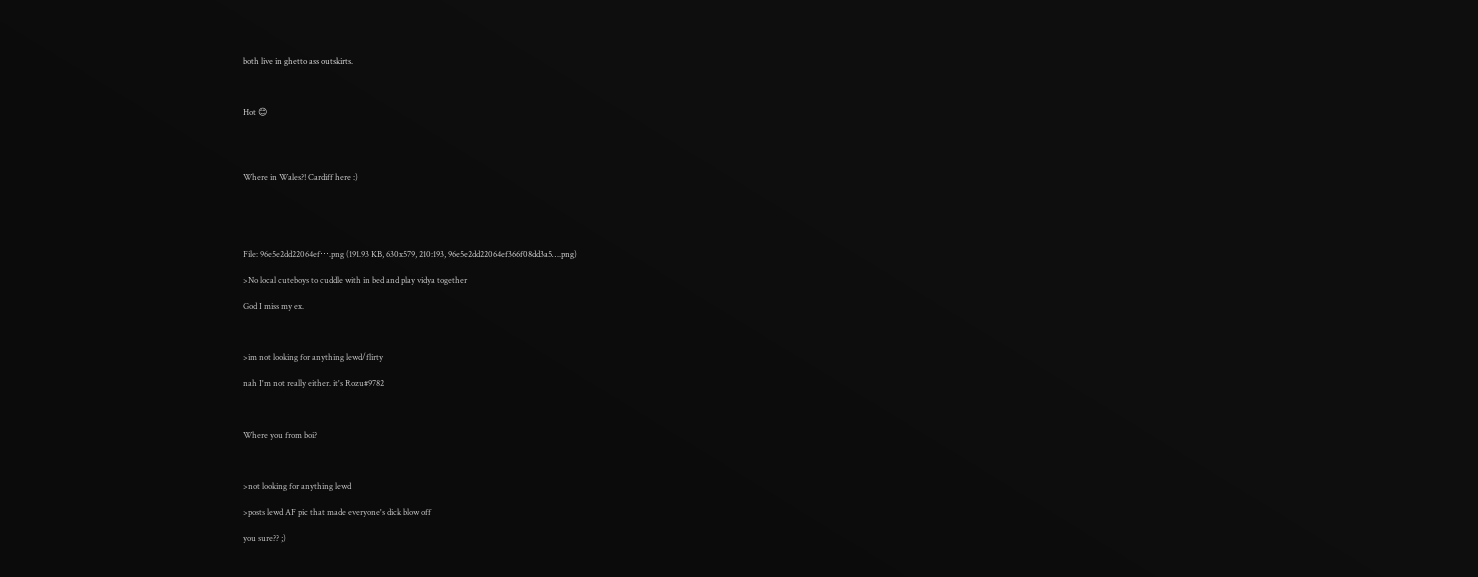both live in ghetto ass outskirts.



Hot 😊




Where in Wales?! Cardiff here :)





File: 96e5e2dd22064ef⋯.png (191.93 KB, 630x579, 210:193, 96e5e2dd22064ef366f08dd3a5….png)

>No local cuteboys to cuddle with in bed and play vidya together

God I miss my ex.



>im not looking for anything lewd/flirty

nah I'm not really either. it's Rozu#9782



Where you from boi?



>not looking for anything lewd

>posts lewd AF pic that made everyone's dick blow off

you sure?? ;)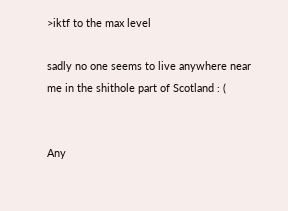>iktf to the max level

sadly no one seems to live anywhere near me in the shithole part of Scotland : (


Any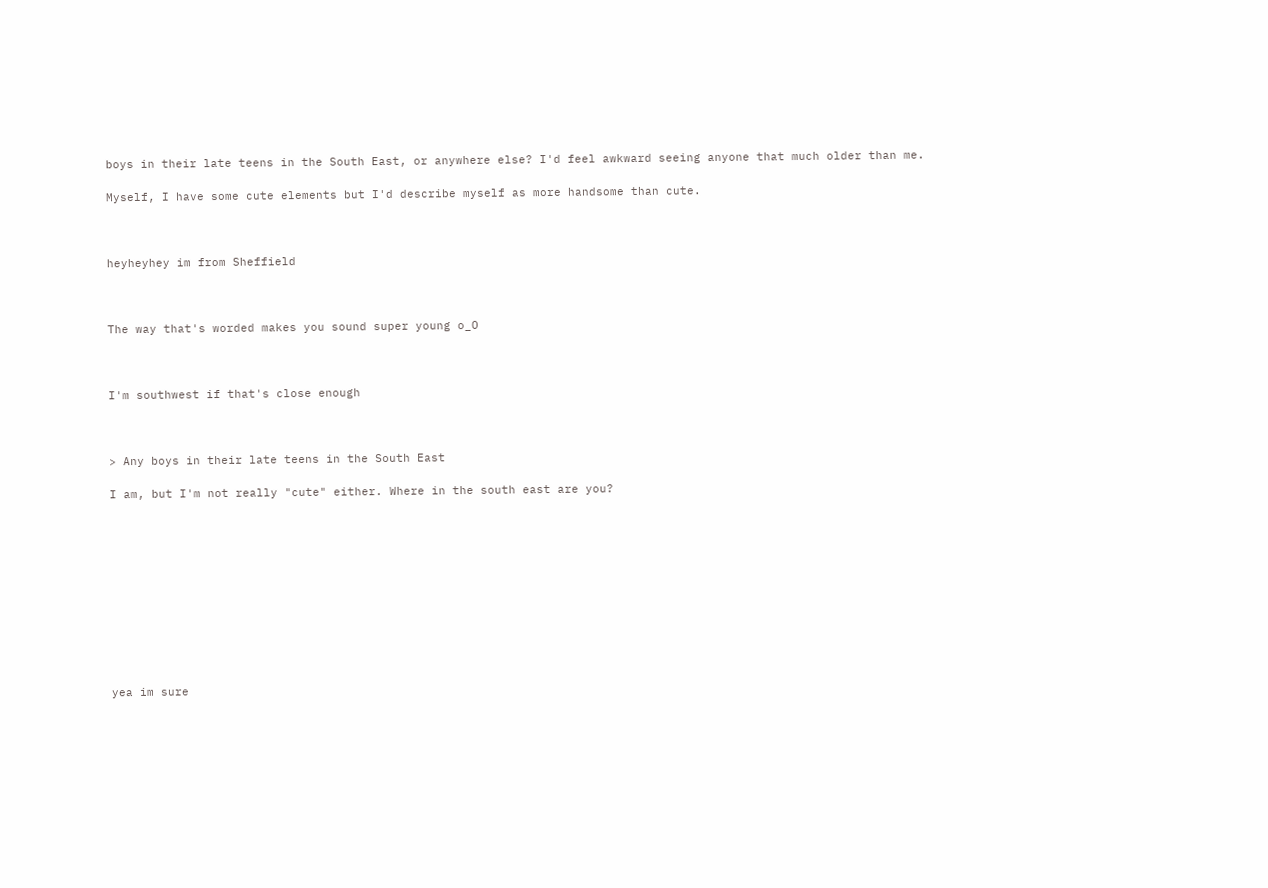boys in their late teens in the South East, or anywhere else? I'd feel awkward seeing anyone that much older than me.

Myself, I have some cute elements but I'd describe myself as more handsome than cute.



heyheyhey im from Sheffield



The way that's worded makes you sound super young o_O



I'm southwest if that's close enough



> Any boys in their late teens in the South East

I am, but I'm not really "cute" either. Where in the south east are you?











yea im sure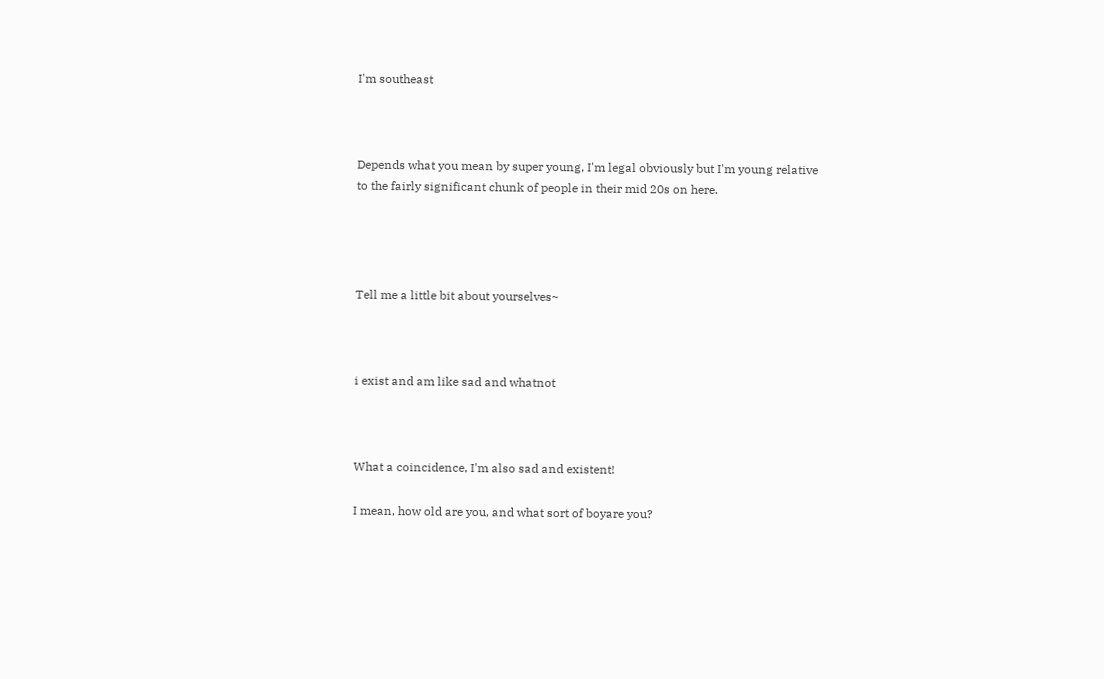I'm southeast



Depends what you mean by super young, I'm legal obviously but I'm young relative to the fairly significant chunk of people in their mid 20s on here.




Tell me a little bit about yourselves~



i exist and am like sad and whatnot



What a coincidence, I'm also sad and existent!

I mean, how old are you, and what sort of boyare you?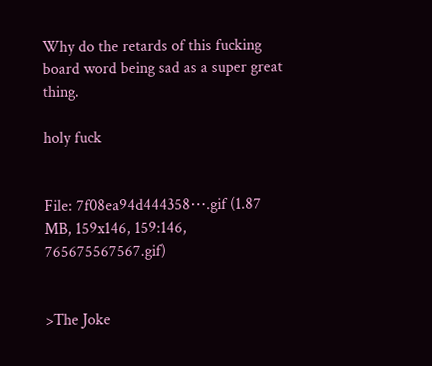Why do the retards of this fucking board word being sad as a super great thing.

holy fuck


File: 7f08ea94d444358⋯.gif (1.87 MB, 159x146, 159:146, 765675567567.gif)


>The Joke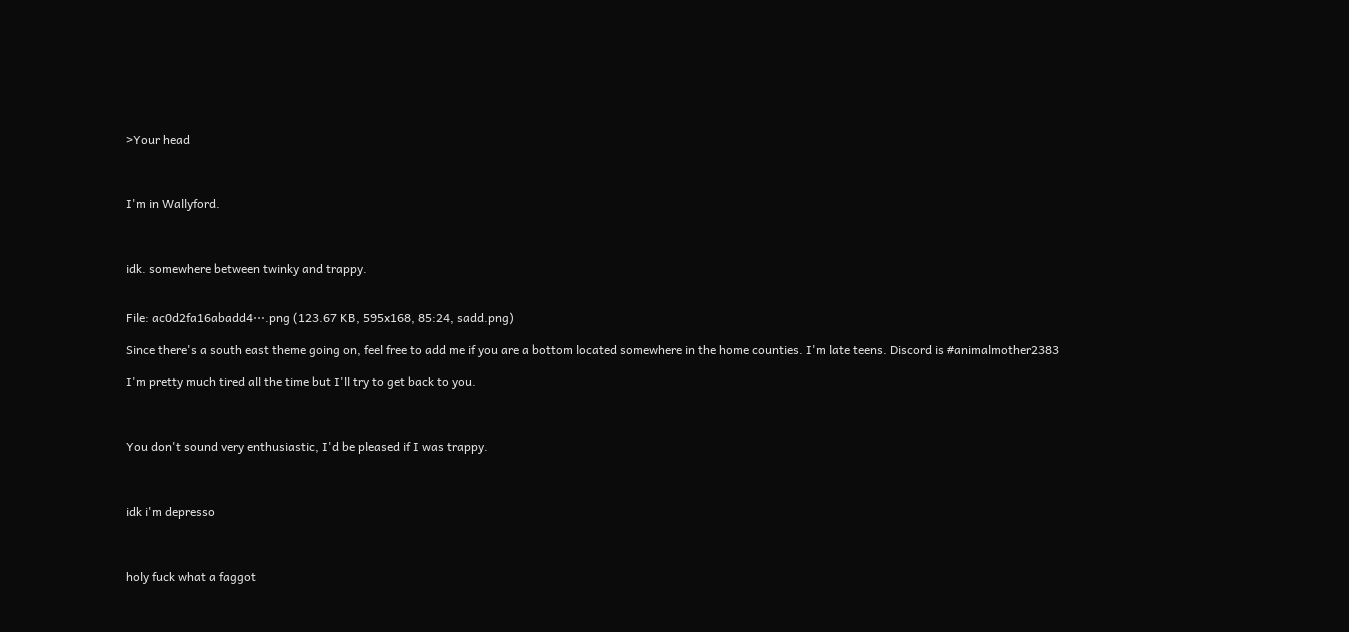>Your head



I'm in Wallyford.



idk. somewhere between twinky and trappy.


File: ac0d2fa16abadd4⋯.png (123.67 KB, 595x168, 85:24, sadd.png)

Since there's a south east theme going on, feel free to add me if you are a bottom located somewhere in the home counties. I'm late teens. Discord is #animalmother2383

I'm pretty much tired all the time but I'll try to get back to you.



You don't sound very enthusiastic, I'd be pleased if I was trappy.



idk i'm depresso



holy fuck what a faggot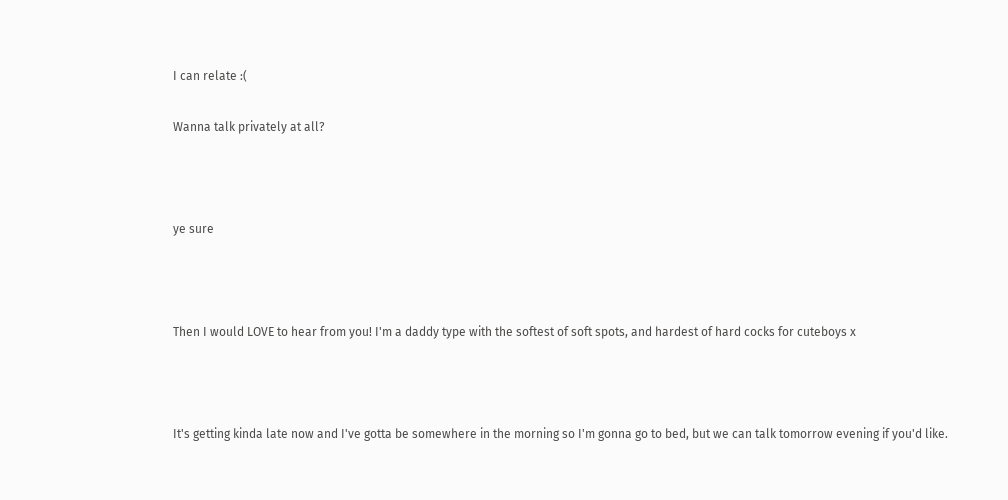I can relate :(

Wanna talk privately at all?



ye sure



Then I would LOVE to hear from you! I'm a daddy type with the softest of soft spots, and hardest of hard cocks for cuteboys x



It's getting kinda late now and I've gotta be somewhere in the morning so I'm gonna go to bed, but we can talk tomorrow evening if you'd like.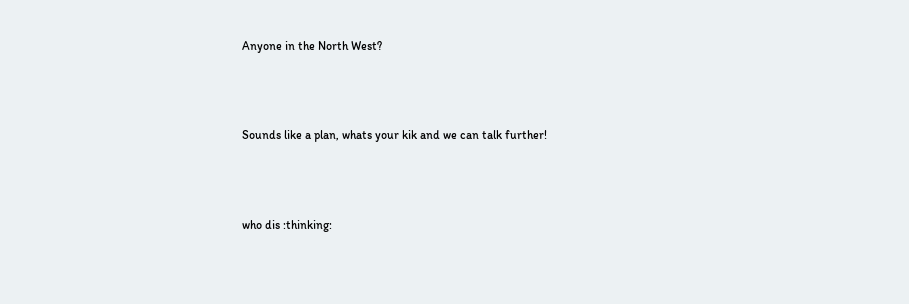Anyone in the North West?



Sounds like a plan, whats your kik and we can talk further!



who dis :thinking: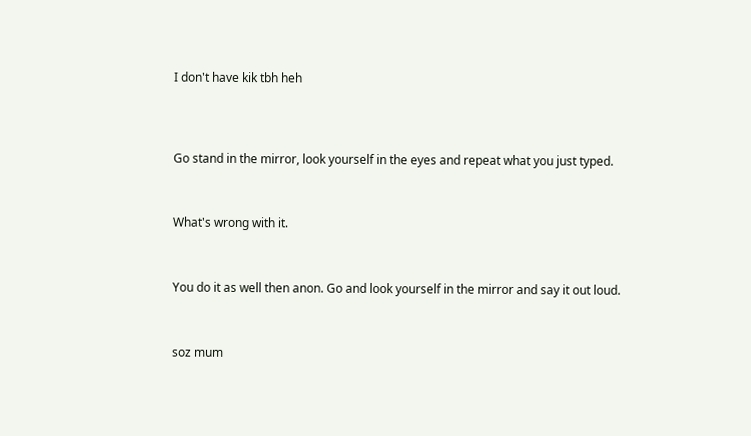I don't have kik tbh heh




Go stand in the mirror, look yourself in the eyes and repeat what you just typed.



What's wrong with it.



You do it as well then anon. Go and look yourself in the mirror and say it out loud.



soz mum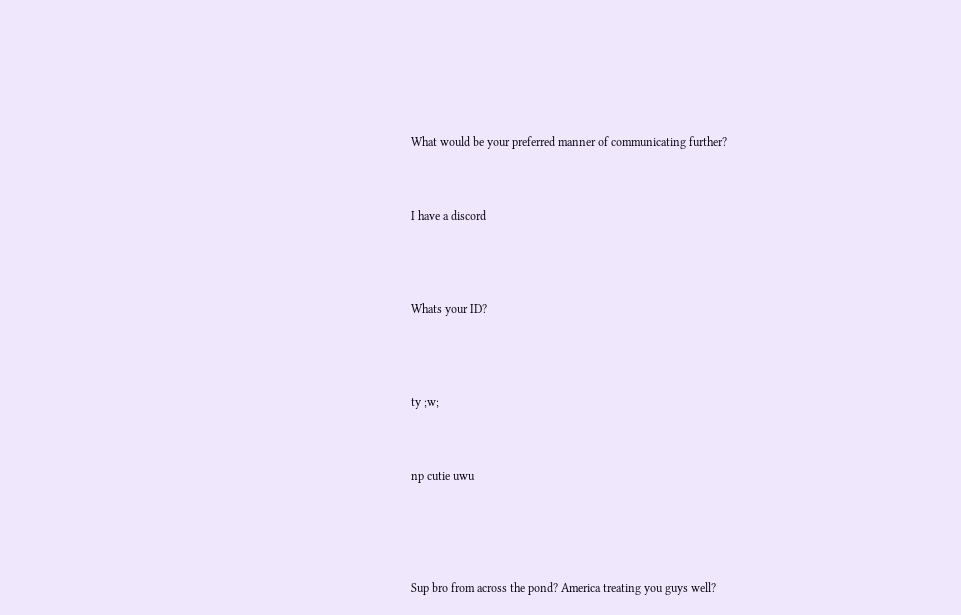What would be your preferred manner of communicating further?



I have a discord




Whats your ID?




ty ;w;



np cutie uwu





Sup bro from across the pond? America treating you guys well?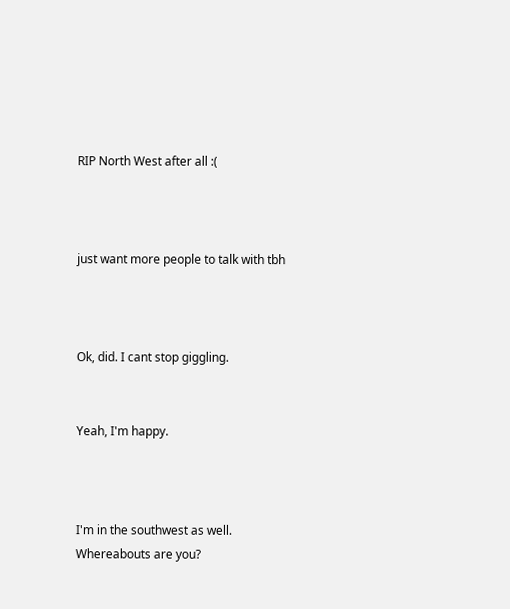RIP North West after all :(



just want more people to talk with tbh



Ok, did. I cant stop giggling.


Yeah, I'm happy.



I'm in the southwest as well. Whereabouts are you?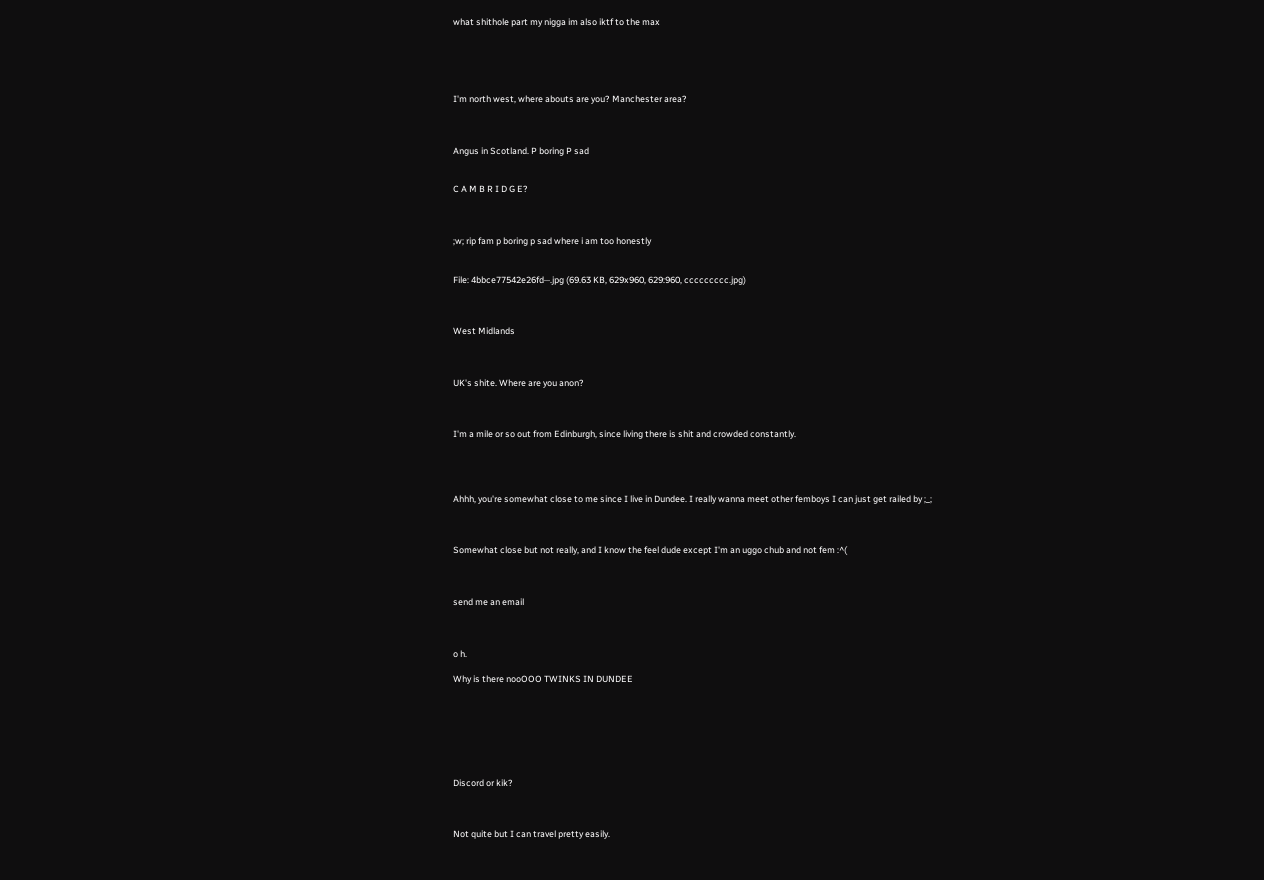what shithole part my nigga im also iktf to the max





I'm north west, where abouts are you? Manchester area?



Angus in Scotland. P boring P sad


C A M B R I D G E?



;w; rip fam p boring p sad where i am too honestly


File: 4bbce77542e26fd⋯.jpg (69.63 KB, 629x960, 629:960, ccccccccc.jpg)



West Midlands



UK's shite. Where are you anon?



I'm a mile or so out from Edinburgh, since living there is shit and crowded constantly.




Ahhh, you're somewhat close to me since I live in Dundee. I really wanna meet other femboys I can just get railed by ;_;



Somewhat close but not really, and I know the feel dude except I'm an uggo chub and not fem :^(



send me an email



o h.

Why is there nooOOO TWINKS IN DUNDEE







Discord or kik?



Not quite but I can travel pretty easily.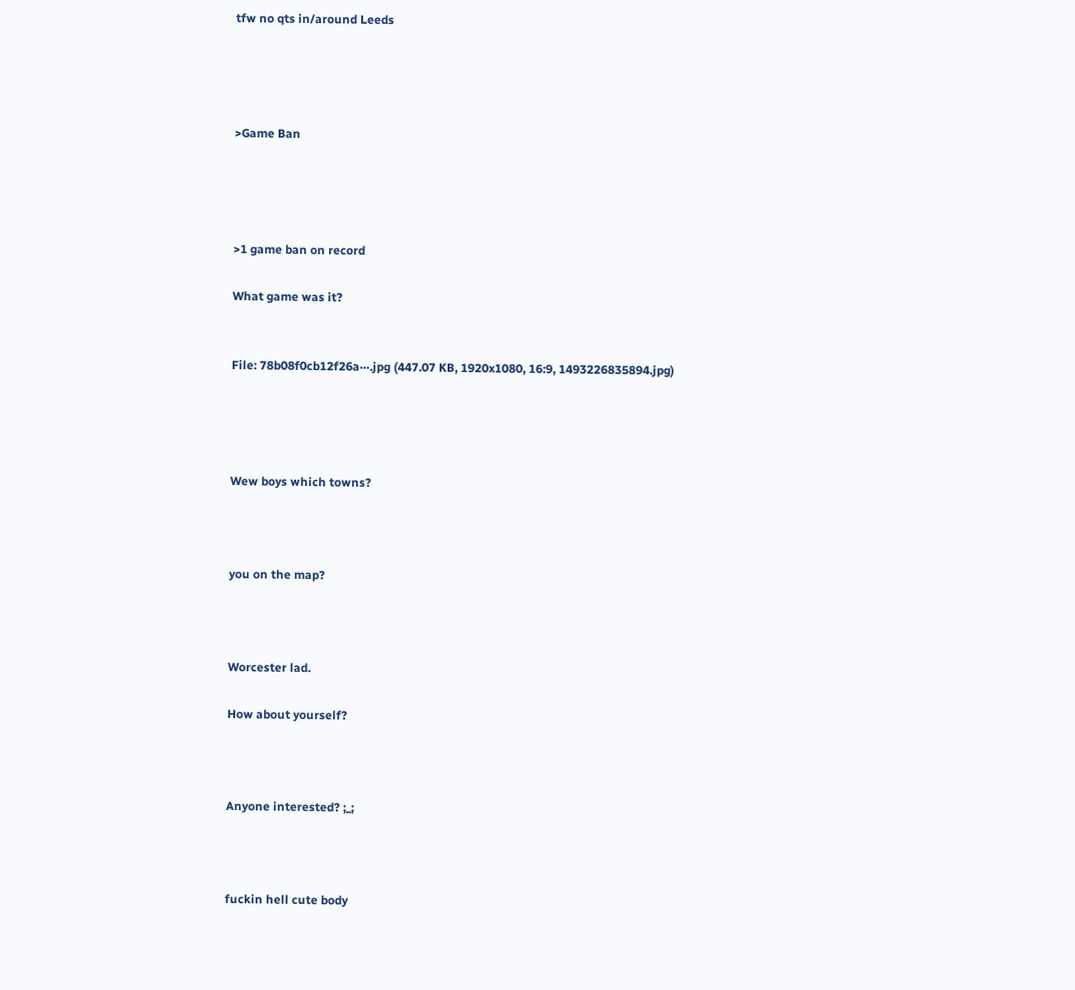tfw no qts in/around Leeds




>Game Ban




>1 game ban on record

What game was it?


File: 78b08f0cb12f26a⋯.jpg (447.07 KB, 1920x1080, 16:9, 1493226835894.jpg)




Wew boys which towns?



you on the map?



Worcester lad.

How about yourself?



Anyone interested? ;_;



fuckin hell cute body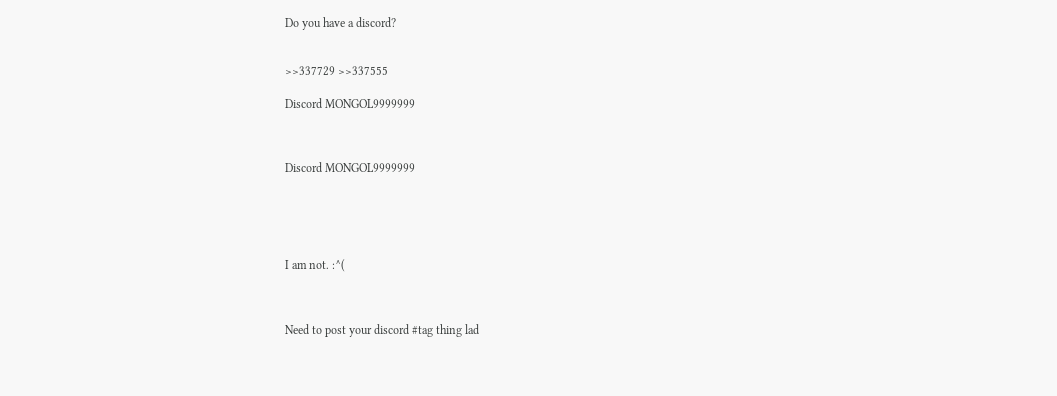Do you have a discord?


>>337729 >>337555

Discord MONGOL9999999



Discord MONGOL9999999





I am not. :^(



Need to post your discord #tag thing lad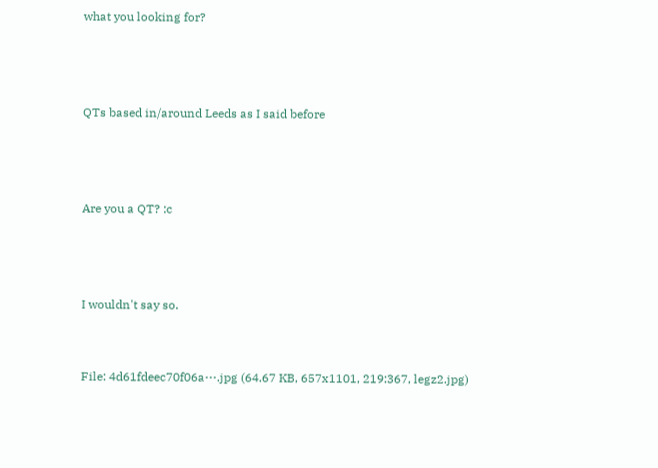what you looking for?



QTs based in/around Leeds as I said before



Are you a QT? :c



I wouldn't say so.


File: 4d61fdeec70f06a⋯.jpg (64.67 KB, 657x1101, 219:367, legz2.jpg)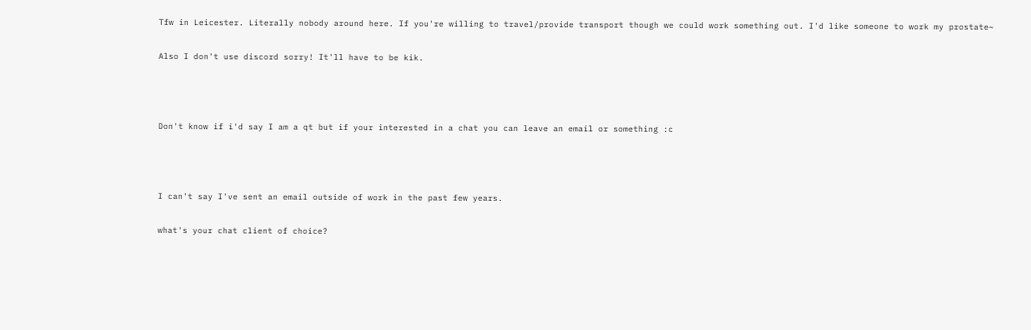Tfw in Leicester. Literally nobody around here. If you're willing to travel/provide transport though we could work something out. I'd like someone to work my prostate~

Also I don't use discord sorry! It'll have to be kik.



Don't know if i'd say I am a qt but if your interested in a chat you can leave an email or something :c



I can't say I've sent an email outside of work in the past few years.

what's your chat client of choice?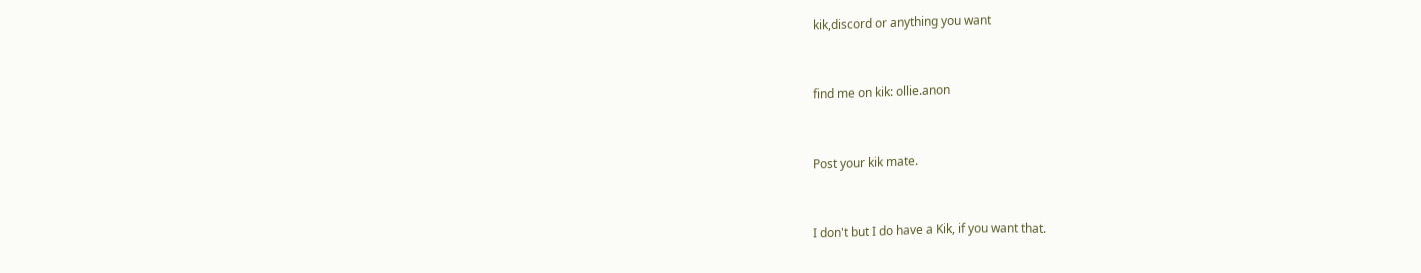kik,discord or anything you want



find me on kik: ollie.anon



Post your kik mate.



I don't but I do have a Kik, if you want that.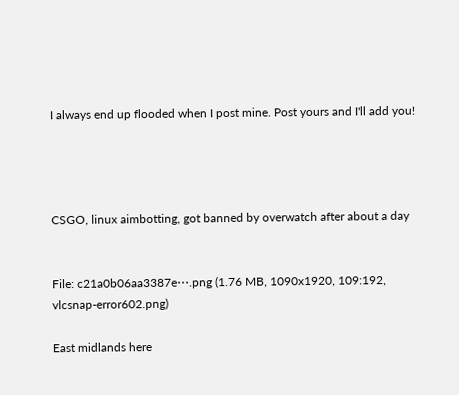I always end up flooded when I post mine. Post yours and I'll add you!




CSGO, linux aimbotting, got banned by overwatch after about a day


File: c21a0b06aa3387e⋯.png (1.76 MB, 1090x1920, 109:192, vlcsnap-error602.png)

East midlands here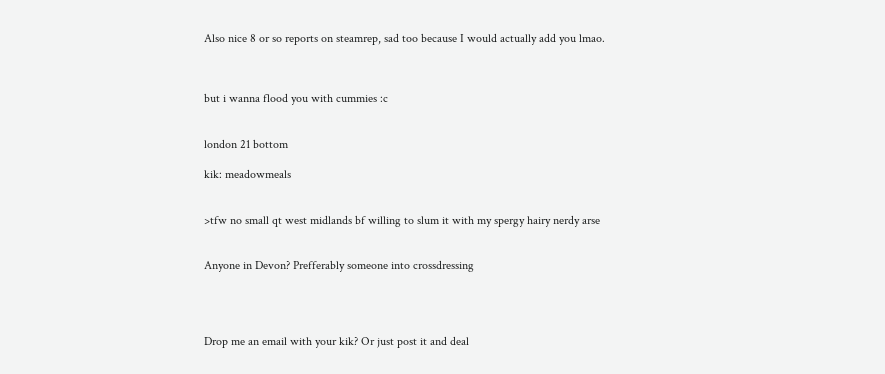Also nice 8 or so reports on steamrep, sad too because I would actually add you lmao.



but i wanna flood you with cummies :c


london 21 bottom

kik: meadowmeals


>tfw no small qt west midlands bf willing to slum it with my spergy hairy nerdy arse


Anyone in Devon? Prefferably someone into crossdressing




Drop me an email with your kik? Or just post it and deal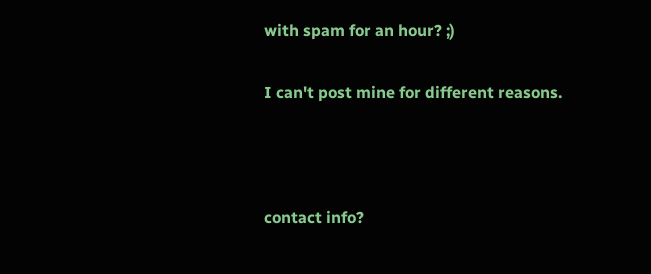with spam for an hour? ;)

I can't post mine for different reasons.



contact info?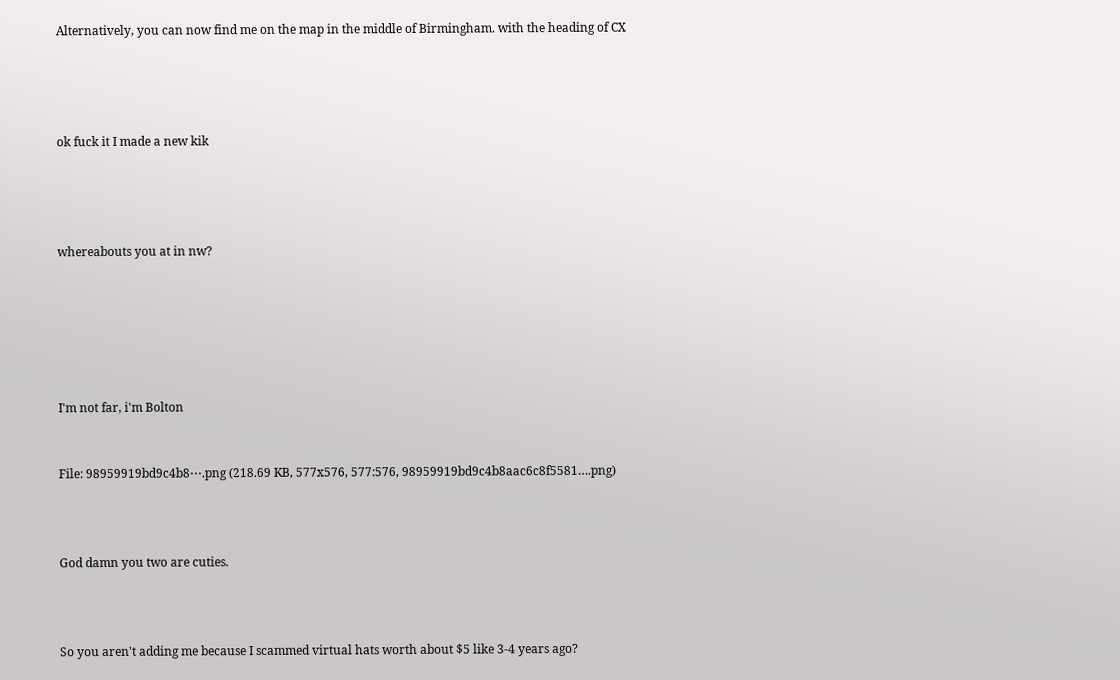Alternatively, you can now find me on the map in the middle of Birmingham. with the heading of CX




ok fuck it I made a new kik




whereabouts you at in nw?






I'm not far, i'm Bolton


File: 98959919bd9c4b8⋯.png (218.69 KB, 577x576, 577:576, 98959919bd9c4b8aac6c8f5581….png)



God damn you two are cuties.



So you aren't adding me because I scammed virtual hats worth about $5 like 3-4 years ago?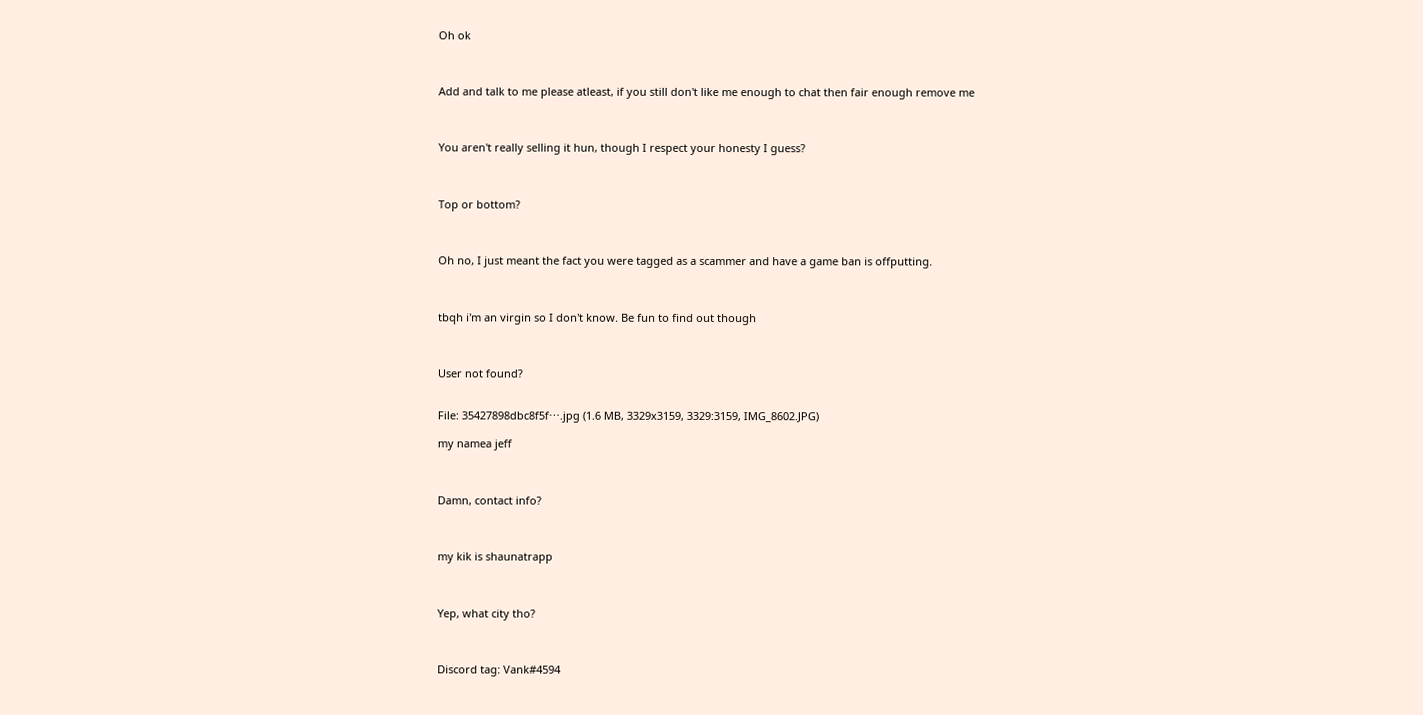Oh ok



Add and talk to me please atleast, if you still don't like me enough to chat then fair enough remove me



You aren't really selling it hun, though I respect your honesty I guess?



Top or bottom?



Oh no, I just meant the fact you were tagged as a scammer and have a game ban is offputting.



tbqh i'm an virgin so I don't know. Be fun to find out though



User not found?


File: 35427898dbc8f5f⋯.jpg (1.6 MB, 3329x3159, 3329:3159, IMG_8602.JPG)

my namea jeff



Damn, contact info?



my kik is shaunatrapp



Yep, what city tho?



Discord tag: Vank#4594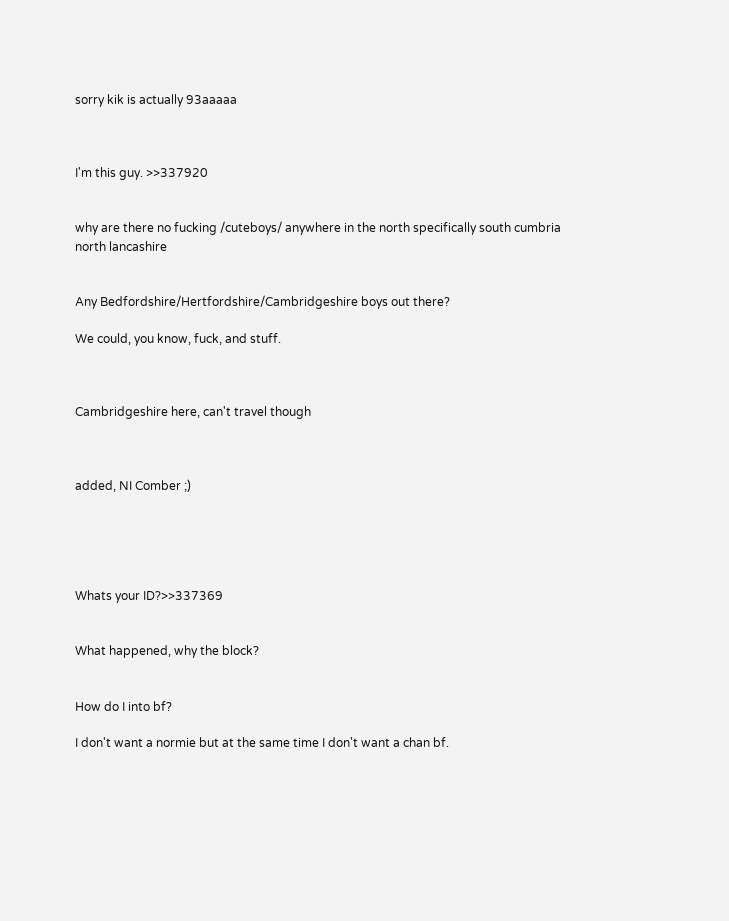sorry kik is actually 93aaaaa



I'm this guy. >>337920


why are there no fucking /cuteboys/ anywhere in the north specifically south cumbria north lancashire


Any Bedfordshire/Hertfordshire/Cambridgeshire boys out there?

We could, you know, fuck, and stuff.



Cambridgeshire here, can't travel though



added, NI Comber ;)





Whats your ID?>>337369


What happened, why the block?


How do I into bf?

I don't want a normie but at the same time I don't want a chan bf.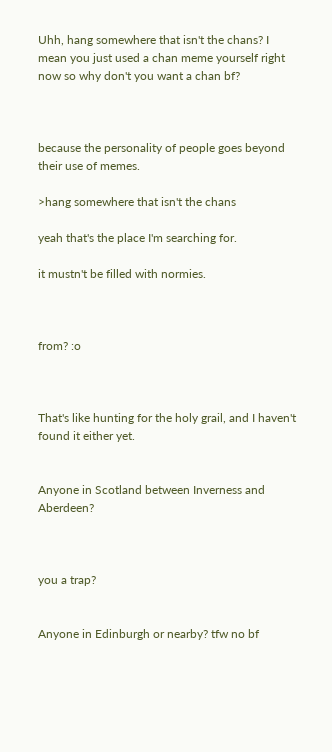Uhh, hang somewhere that isn't the chans? I mean you just used a chan meme yourself right now so why don't you want a chan bf?



because the personality of people goes beyond their use of memes.

>hang somewhere that isn't the chans

yeah that's the place I'm searching for.

it mustn't be filled with normies.



from? :o



That's like hunting for the holy grail, and I haven't found it either yet.


Anyone in Scotland between Inverness and Aberdeen?



you a trap?


Anyone in Edinburgh or nearby? tfw no bf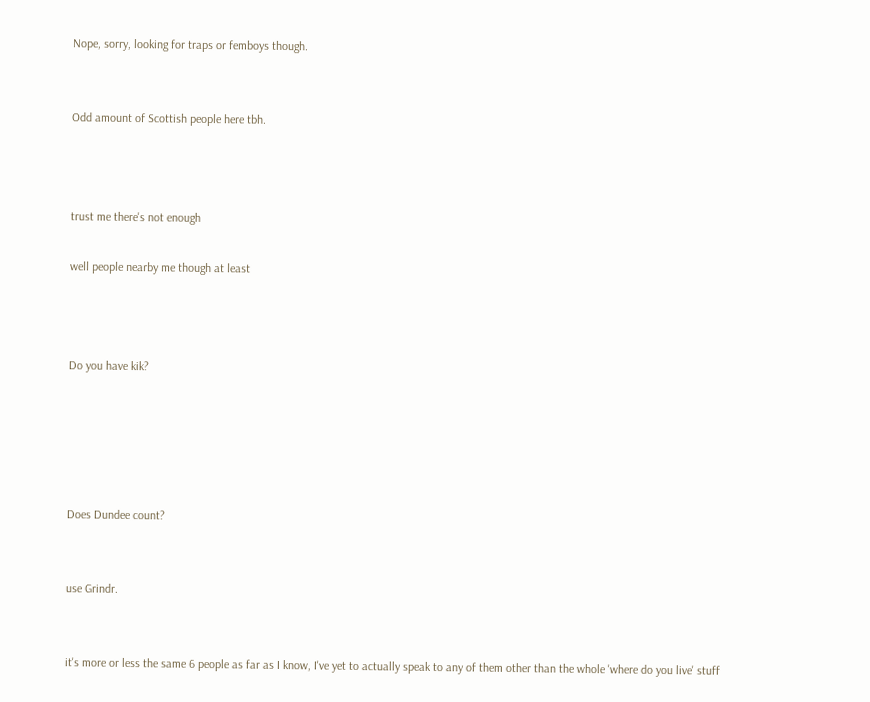Nope, sorry, looking for traps or femboys though.


Odd amount of Scottish people here tbh.



trust me there's not enough

well people nearby me though at least



Do you have kik?





Does Dundee count?


use Grindr.


it's more or less the same 6 people as far as I know, I've yet to actually speak to any of them other than the whole 'where do you live' stuff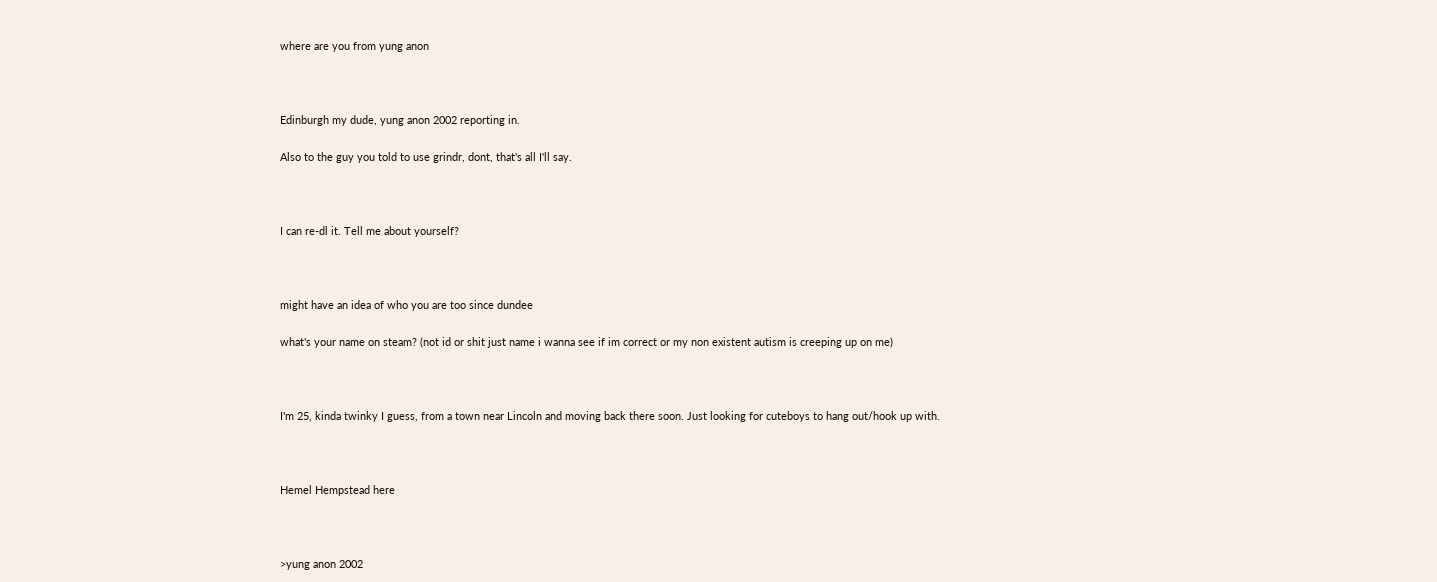where are you from yung anon



Edinburgh my dude, yung anon 2002 reporting in.

Also to the guy you told to use grindr, dont, that's all I'll say.



I can re-dl it. Tell me about yourself?



might have an idea of who you are too since dundee

what's your name on steam? (not id or shit just name i wanna see if im correct or my non existent autism is creeping up on me)



I'm 25, kinda twinky I guess, from a town near Lincoln and moving back there soon. Just looking for cuteboys to hang out/hook up with.



Hemel Hempstead here



>yung anon 2002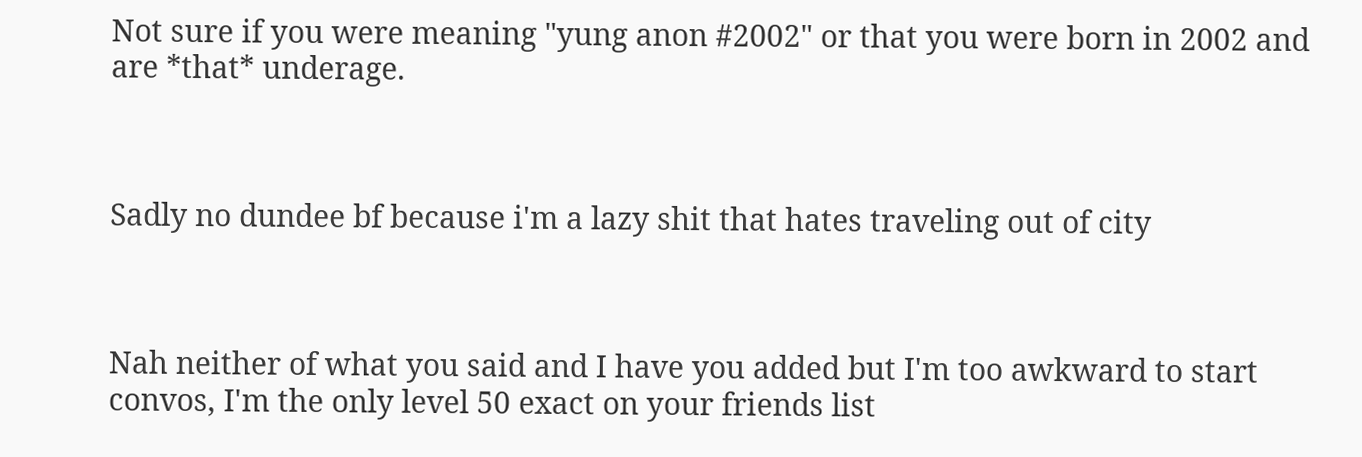Not sure if you were meaning "yung anon #2002" or that you were born in 2002 and are *that* underage.



Sadly no dundee bf because i'm a lazy shit that hates traveling out of city



Nah neither of what you said and I have you added but I'm too awkward to start convos, I'm the only level 50 exact on your friends list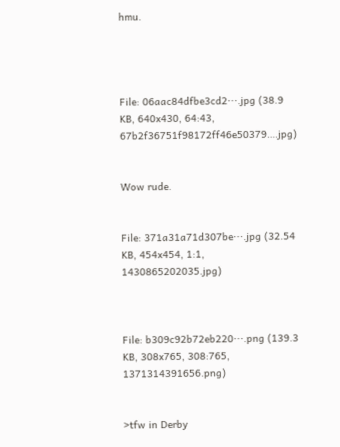hmu.




File: 06aac84dfbe3cd2⋯.jpg (38.9 KB, 640x430, 64:43, 67b2f36751f98172ff46e50379….jpg)


Wow rude.


File: 371a31a71d307be⋯.jpg (32.54 KB, 454x454, 1:1, 1430865202035.jpg)



File: b309c92b72eb220⋯.png (139.3 KB, 308x765, 308:765, 1371314391656.png)


>tfw in Derby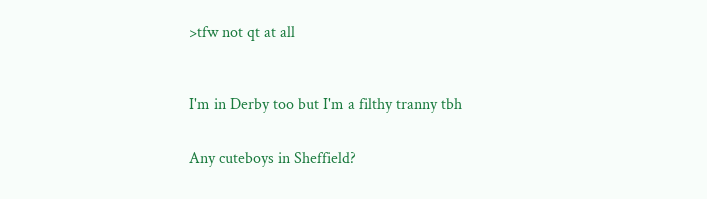>tfw not qt at all



I'm in Derby too but I'm a filthy tranny tbh


Any cuteboys in Sheffield?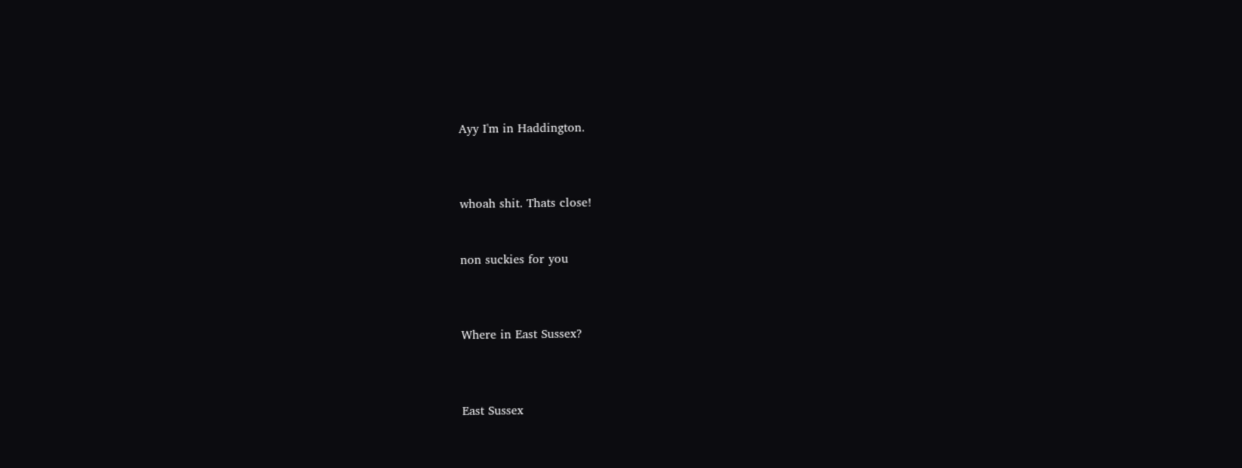Ayy I'm in Haddington.



whoah shit. Thats close!


non suckies for you



Where in East Sussex?



East Sussex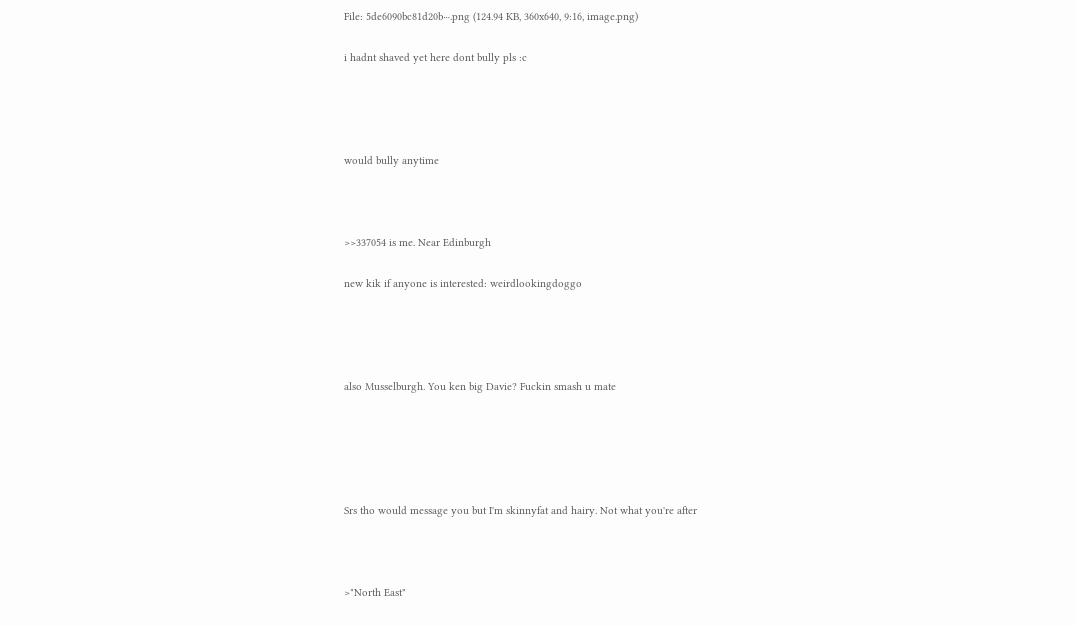File: 5de6090bc81d20b⋯.png (124.94 KB, 360x640, 9:16, image.png)

i hadnt shaved yet here dont bully pls :c




would bully anytime



>>337054 is me. Near Edinburgh

new kik if anyone is interested: weirdlookingdoggo




also Musselburgh. You ken big Davie? Fuckin smash u mate





Srs tho would message you but I'm skinnyfat and hairy. Not what you're after



>"North East"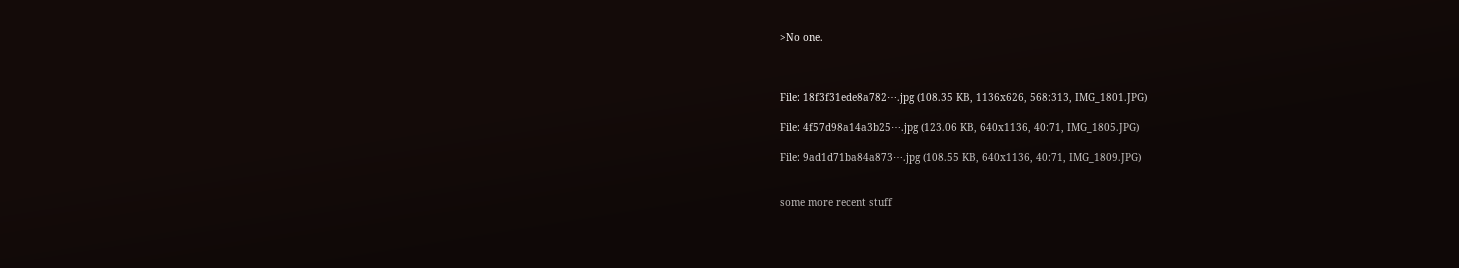>No one.



File: 18f3f31ede8a782⋯.jpg (108.35 KB, 1136x626, 568:313, IMG_1801.JPG)

File: 4f57d98a14a3b25⋯.jpg (123.06 KB, 640x1136, 40:71, IMG_1805.JPG)

File: 9ad1d71ba84a873⋯.jpg (108.55 KB, 640x1136, 40:71, IMG_1809.JPG)


some more recent stuff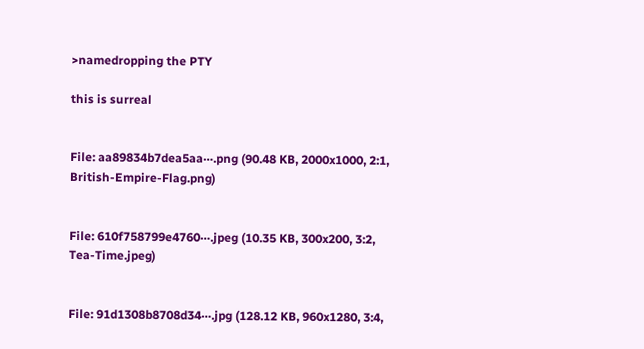>namedropping the PTY

this is surreal


File: aa89834b7dea5aa⋯.png (90.48 KB, 2000x1000, 2:1, British-Empire-Flag.png)


File: 610f758799e4760⋯.jpeg (10.35 KB, 300x200, 3:2, Tea-Time.jpeg)


File: 91d1308b8708d34⋯.jpg (128.12 KB, 960x1280, 3:4,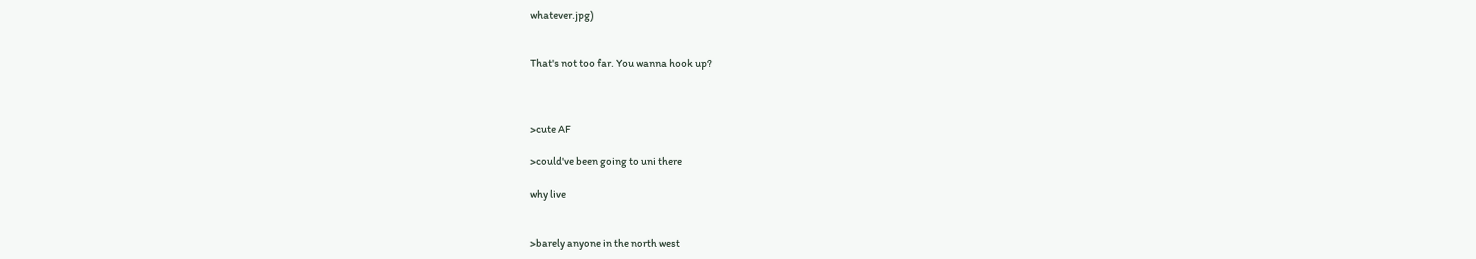whatever.jpg)


That's not too far. You wanna hook up?



>cute AF

>could've been going to uni there

why live


>barely anyone in the north west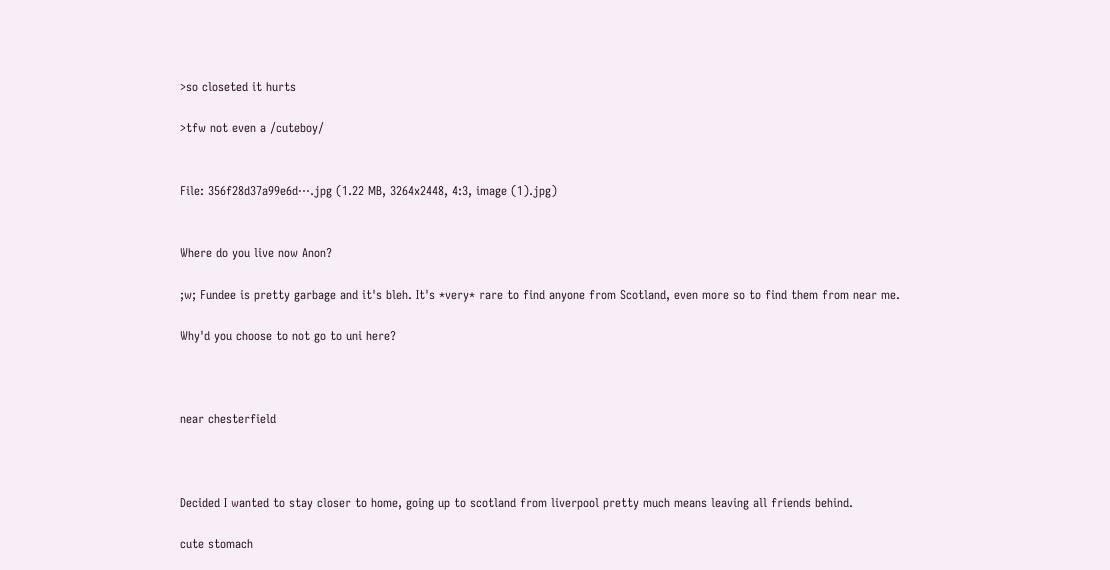>so closeted it hurts

>tfw not even a /cuteboy/


File: 356f28d37a99e6d⋯.jpg (1.22 MB, 3264x2448, 4:3, image (1).jpg)


Where do you live now Anon?

;w; Fundee is pretty garbage and it's bleh. It's *very* rare to find anyone from Scotland, even more so to find them from near me.

Why'd you choose to not go to uni here?



near chesterfield



Decided I wanted to stay closer to home, going up to scotland from liverpool pretty much means leaving all friends behind.

cute stomach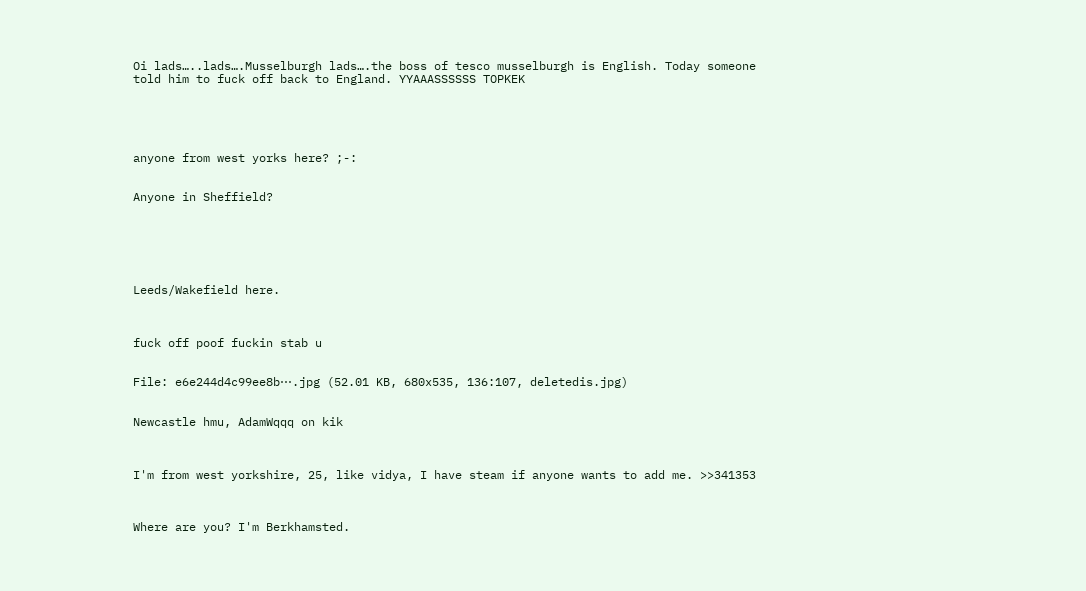Oi lads…..lads….Musselburgh lads….the boss of tesco musselburgh is English. Today someone told him to fuck off back to England. YYAAASSSSSS TOPKEK





anyone from west yorks here? ;-:


Anyone in Sheffield?






Leeds/Wakefield here.



fuck off poof fuckin stab u


File: e6e244d4c99ee8b⋯.jpg (52.01 KB, 680x535, 136:107, deletedis.jpg)


Newcastle hmu, AdamWqqq on kik



I'm from west yorkshire, 25, like vidya, I have steam if anyone wants to add me. >>341353



Where are you? I'm Berkhamsted.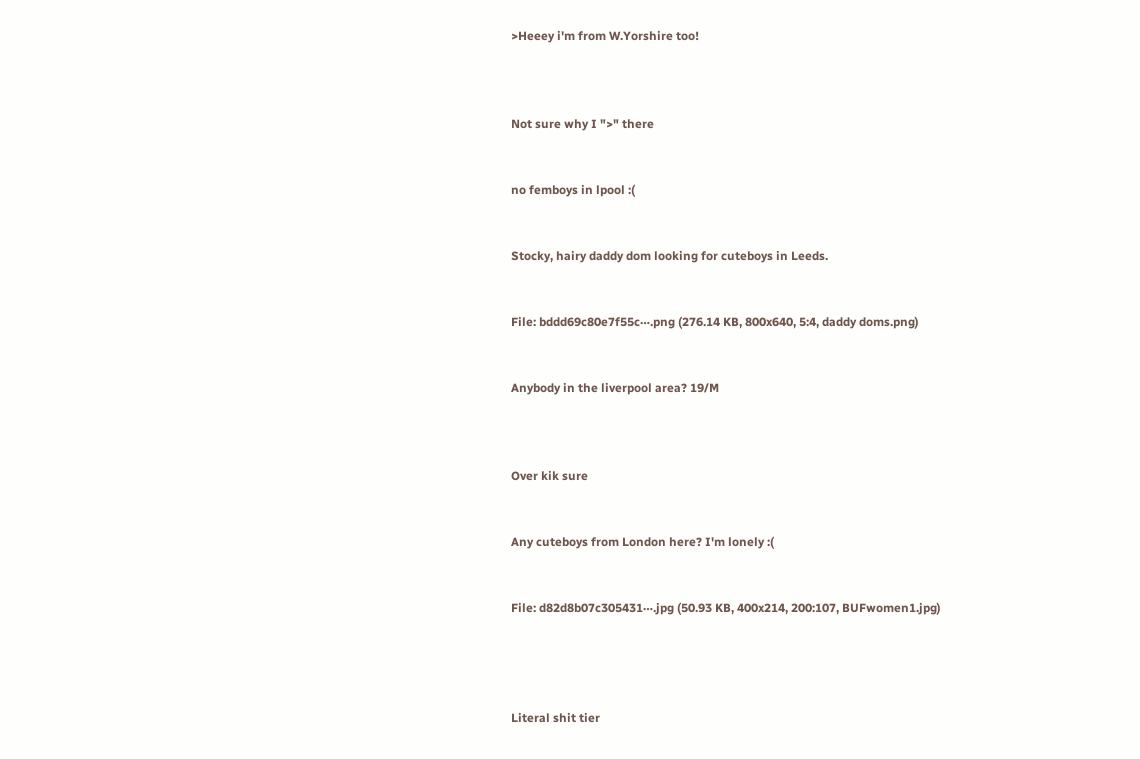>Heeey i'm from W.Yorshire too!



Not sure why I ">" there


no femboys in lpool :(


Stocky, hairy daddy dom looking for cuteboys in Leeds.


File: bddd69c80e7f55c⋯.png (276.14 KB, 800x640, 5:4, daddy doms.png)


Anybody in the liverpool area? 19/M



Over kik sure


Any cuteboys from London here? I'm lonely :(


File: d82d8b07c305431⋯.jpg (50.93 KB, 400x214, 200:107, BUFwomen1.jpg)




Literal shit tier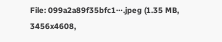File: 099a2a89f35bfc1⋯.jpeg (1.35 MB, 3456x4608,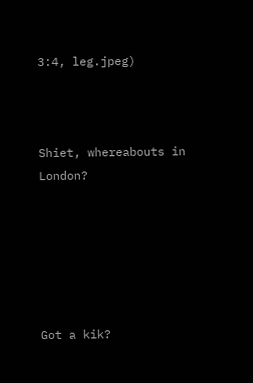3:4, leg.jpeg)



Shiet, whereabouts in London?






Got a kik?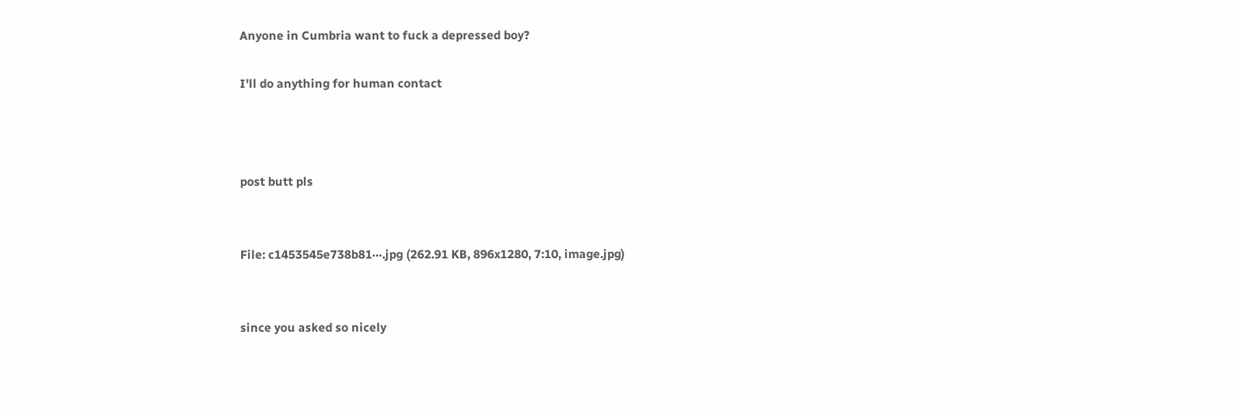Anyone in Cumbria want to fuck a depressed boy?

I'll do anything for human contact



post butt pls


File: c1453545e738b81⋯.jpg (262.91 KB, 896x1280, 7:10, image.jpg)


since you asked so nicely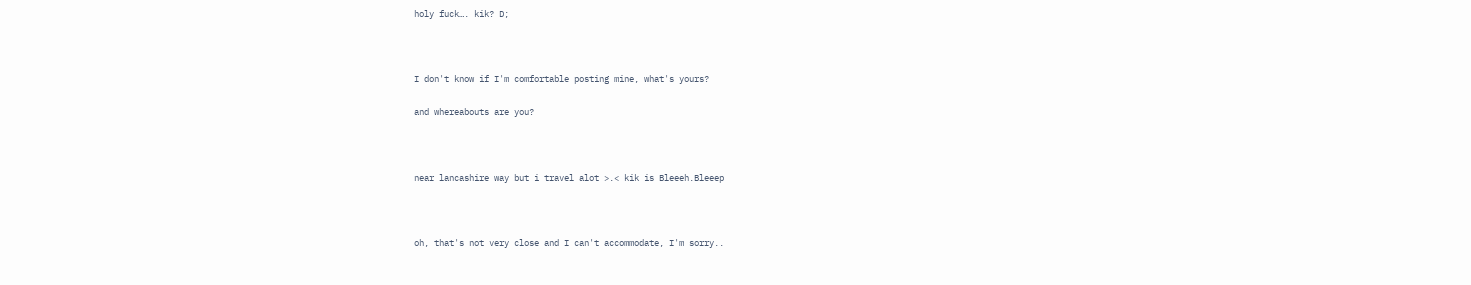holy fuck…. kik? D;



I don't know if I'm comfortable posting mine, what's yours?

and whereabouts are you?



near lancashire way but i travel alot >.< kik is Bleeeh.Bleeep



oh, that's not very close and I can't accommodate, I'm sorry..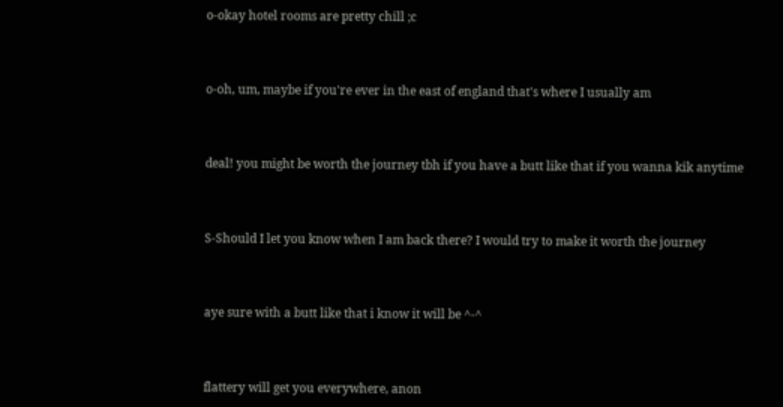o-okay hotel rooms are pretty chill ;c



o-oh, um, maybe if you're ever in the east of england that's where I usually am



deal! you might be worth the journey tbh if you have a butt like that if you wanna kik anytime



S-Should I let you know when I am back there? I would try to make it worth the journey



aye sure with a butt like that i know it will be ^-^



flattery will get you everywhere, anon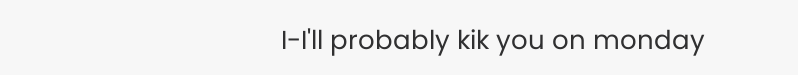I-I'll probably kik you on monday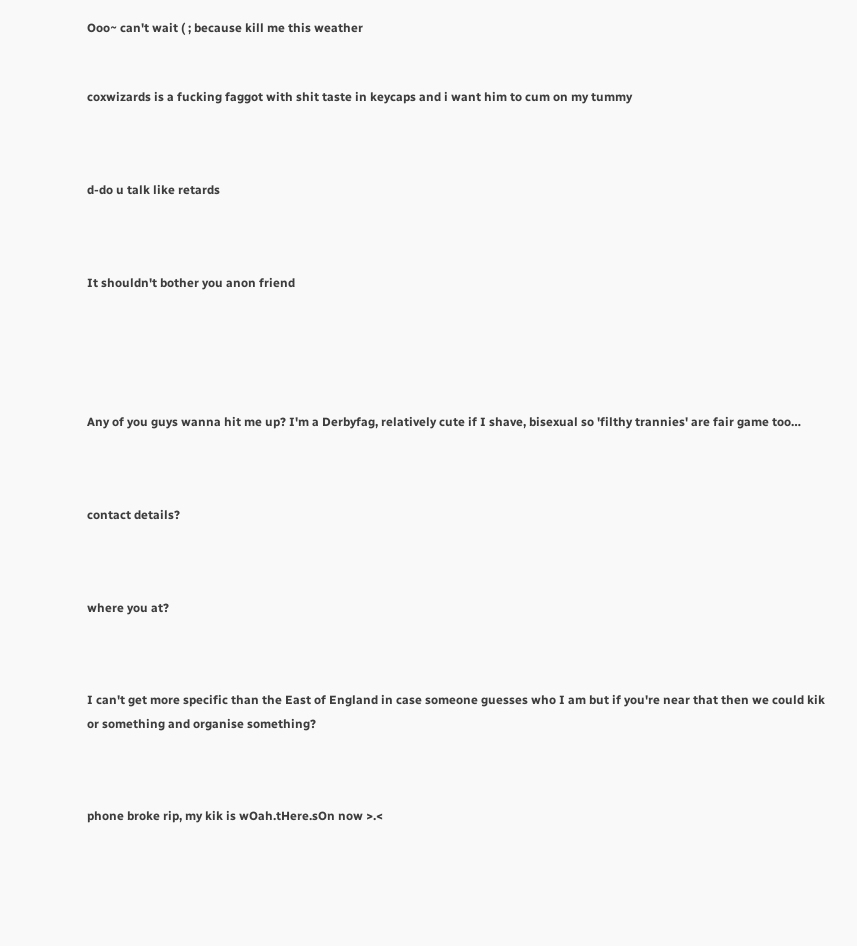Ooo~ can't wait ( ; because kill me this weather


coxwizards is a fucking faggot with shit taste in keycaps and i want him to cum on my tummy



d-do u talk like retards



It shouldn't bother you anon friend





Any of you guys wanna hit me up? I'm a Derbyfag, relatively cute if I shave, bisexual so 'filthy trannies' are fair game too…



contact details?



where you at?



I can't get more specific than the East of England in case someone guesses who I am but if you're near that then we could kik or something and organise something?



phone broke rip, my kik is wOah.tHere.sOn now >.<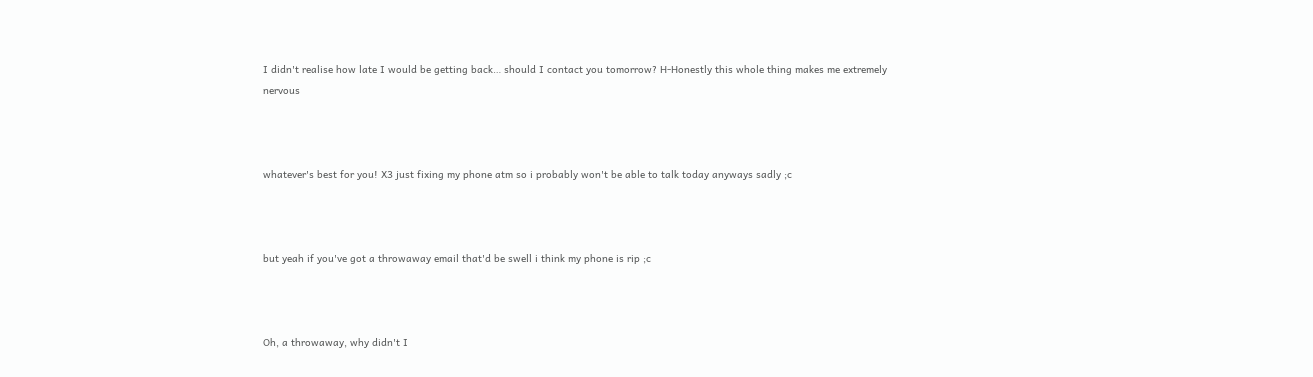I didn't realise how late I would be getting back… should I contact you tomorrow? H-Honestly this whole thing makes me extremely nervous



whatever's best for you! X3 just fixing my phone atm so i probably won't be able to talk today anyways sadly ;c



but yeah if you've got a throwaway email that'd be swell i think my phone is rip ;c



Oh, a throwaway, why didn't I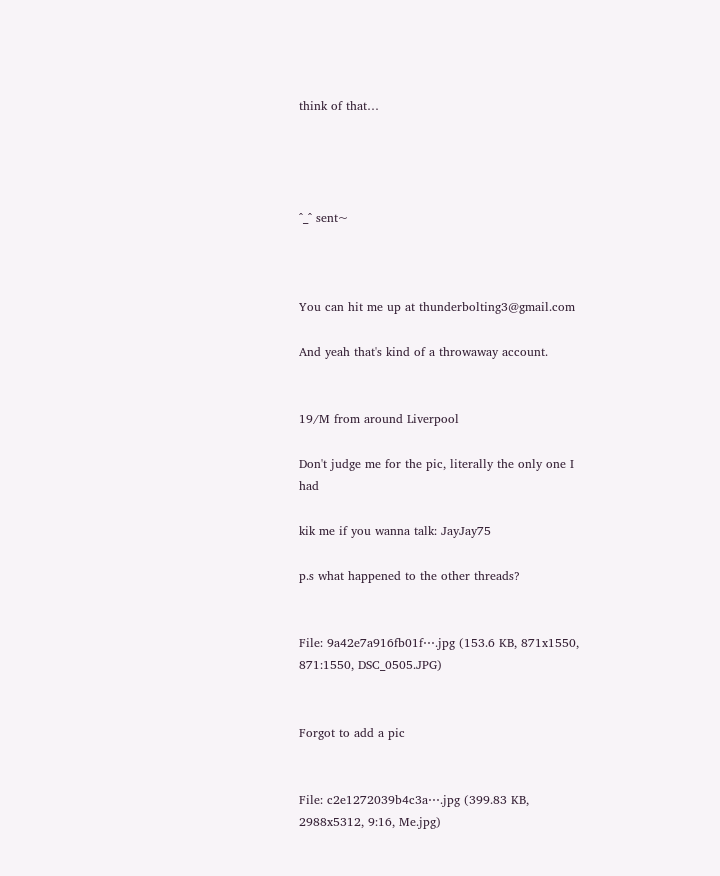think of that…




^_^ sent~



You can hit me up at thunderbolting3@gmail.com

And yeah that's kind of a throwaway account.


19/M from around Liverpool

Don't judge me for the pic, literally the only one I had

kik me if you wanna talk: JayJay75

p.s what happened to the other threads?


File: 9a42e7a916fb01f⋯.jpg (153.6 KB, 871x1550, 871:1550, DSC_0505.JPG)


Forgot to add a pic


File: c2e1272039b4c3a⋯.jpg (399.83 KB, 2988x5312, 9:16, Me.jpg)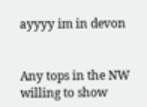ayyyy im in devon


Any tops in the NW willing to show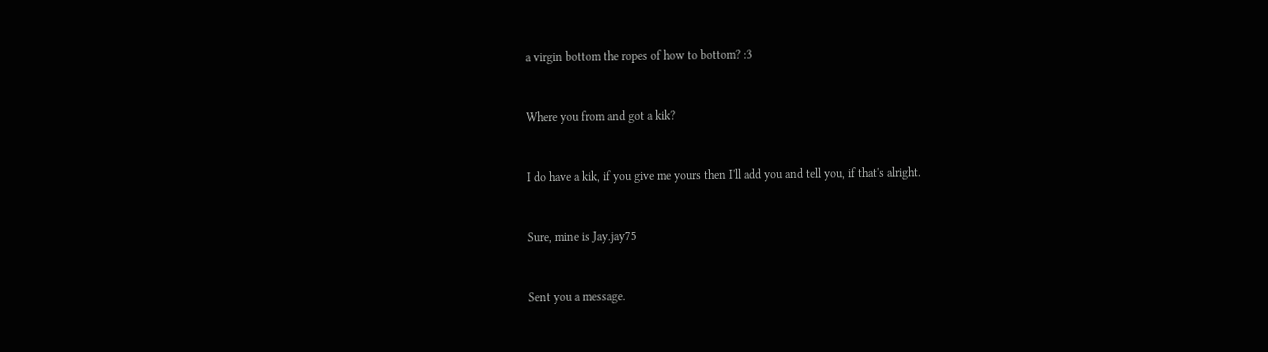a virgin bottom the ropes of how to bottom? :3



Where you from and got a kik?



I do have a kik, if you give me yours then I'll add you and tell you, if that's alright.



Sure, mine is Jay.jay75



Sent you a message.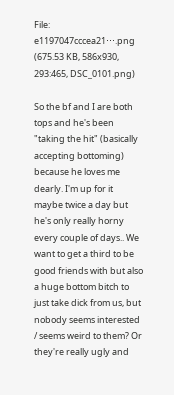File: e1197047cccea21⋯.png (675.53 KB, 586x930, 293:465, DSC_0101.png)

So the bf and I are both tops and he's been "taking the hit" (basically accepting bottoming) because he loves me dearly. I'm up for it maybe twice a day but he's only really horny every couple of days.. We want to get a third to be good friends with but also a huge bottom bitch to just take dick from us, but nobody seems interested / seems weird to them? Or they're really ugly and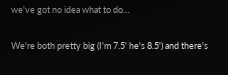we've got no idea what to do…

We're both pretty big (I'm 7.5' he's 8.5') and there's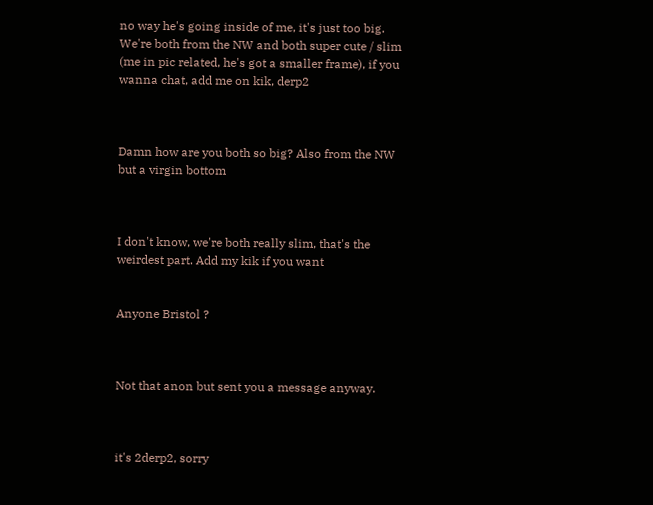no way he's going inside of me, it's just too big. We're both from the NW and both super cute / slim (me in pic related, he's got a smaller frame), if you wanna chat, add me on kik, derp2



Damn how are you both so big? Also from the NW but a virgin bottom



I don't know, we're both really slim, that's the weirdest part. Add my kik if you want


Anyone Bristol ?



Not that anon but sent you a message anyway.



it's 2derp2, sorry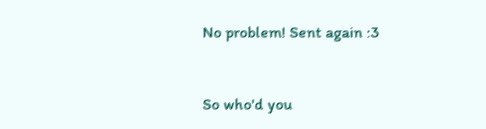No problem! Sent again :3


So who'd you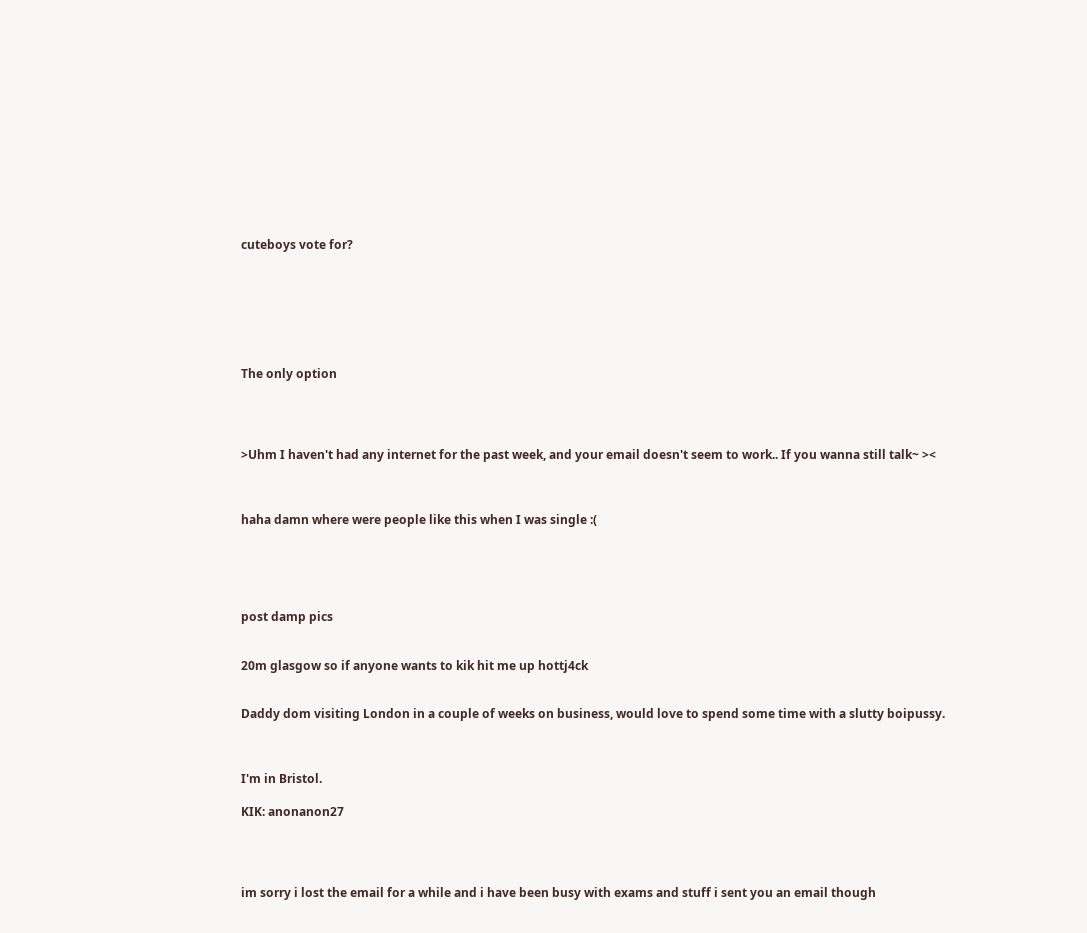cuteboys vote for?







The only option




>Uhm I haven't had any internet for the past week, and your email doesn't seem to work.. If you wanna still talk~ ><



haha damn where were people like this when I was single :(





post damp pics


20m glasgow so if anyone wants to kik hit me up hottj4ck


Daddy dom visiting London in a couple of weeks on business, would love to spend some time with a slutty boipussy.



I'm in Bristol.

KIK: anonanon27




im sorry i lost the email for a while and i have been busy with exams and stuff i sent you an email though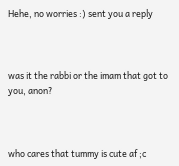Hehe, no worries :) sent you a reply



was it the rabbi or the imam that got to you, anon?



who cares that tummy is cute af ;c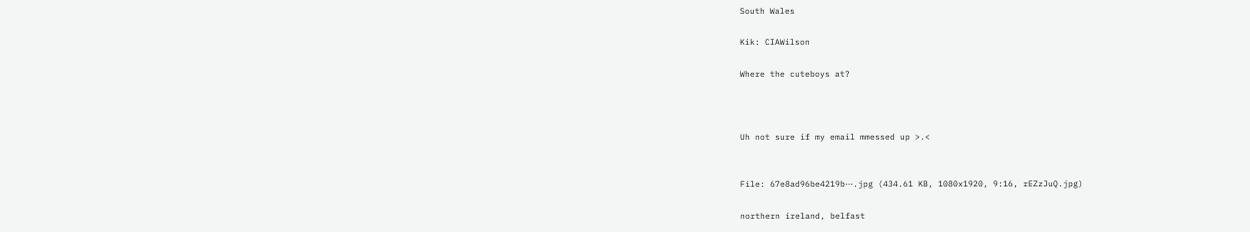South Wales

Kik: CIAWilson

Where the cuteboys at?



Uh not sure if my email mmessed up >.<


File: 67e8ad96be4219b⋯.jpg (434.61 KB, 1080x1920, 9:16, rEZzJuQ.jpg)

northern ireland, belfast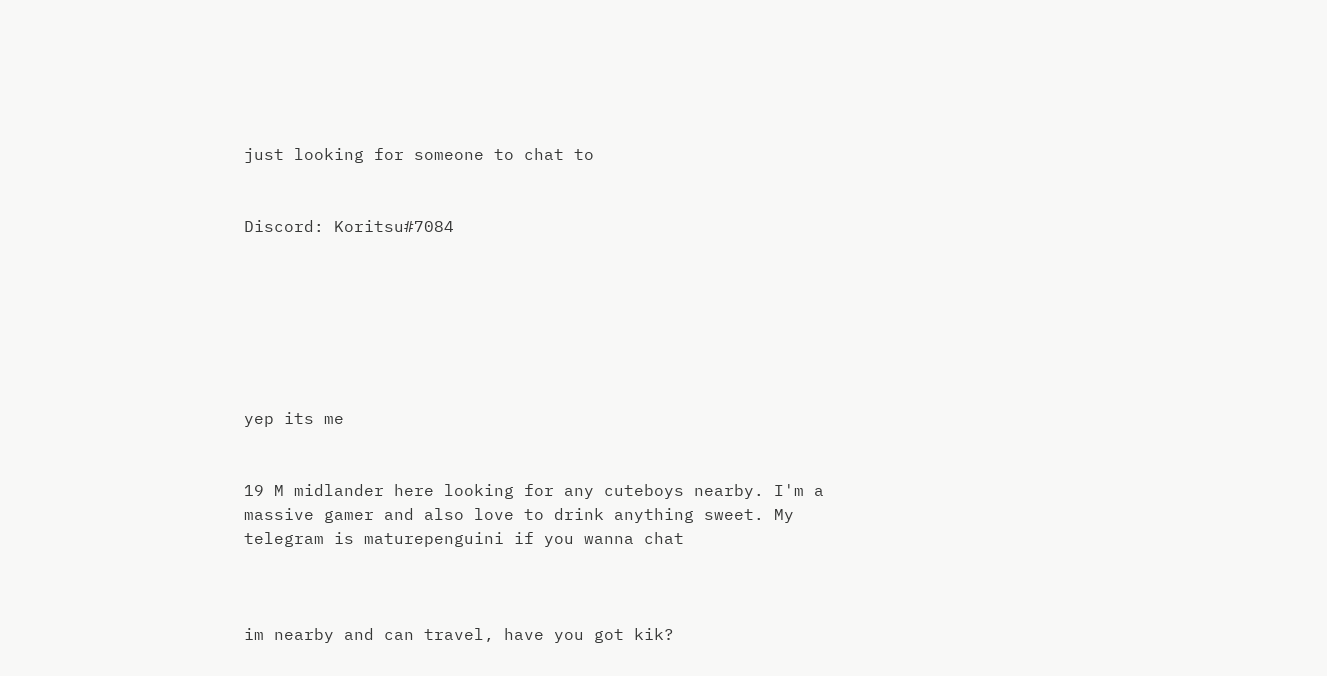just looking for someone to chat to


Discord: Koritsu#7084







yep its me


19 M midlander here looking for any cuteboys nearby. I'm a massive gamer and also love to drink anything sweet. My telegram is maturepenguini if you wanna chat



im nearby and can travel, have you got kik?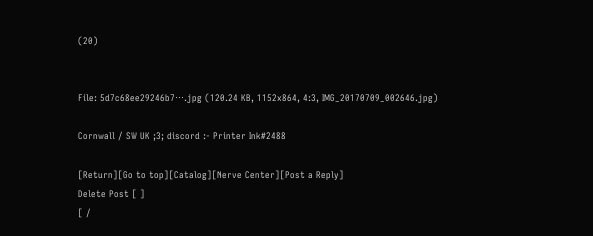(20)


File: 5d7c68ee29246b7⋯.jpg (120.24 KB, 1152x864, 4:3, IMG_20170709_002646.jpg)

Cornwall / SW UK ;3; discord :- Printer Ink#2488

[Return][Go to top][Catalog][Nerve Center][Post a Reply]
Delete Post [ ]
[ /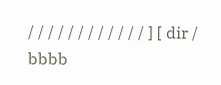/ / / / / / / / / / / / ] [ dir / bbbb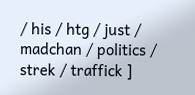/ his / htg / just / madchan / politics / strek / traffick ]